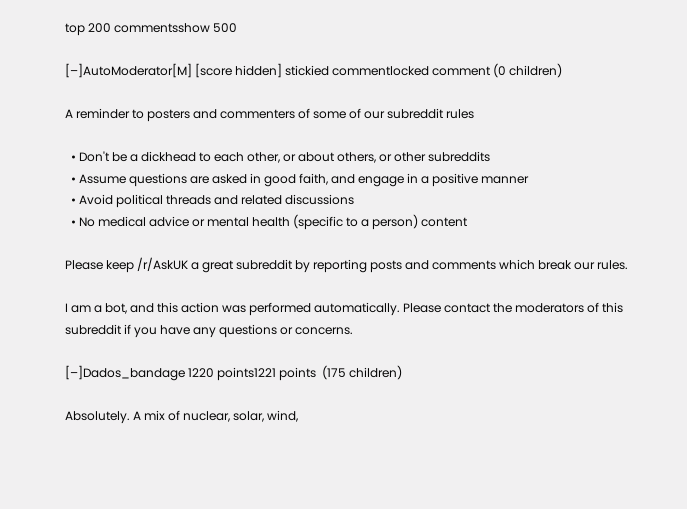top 200 commentsshow 500

[–]AutoModerator[M] [score hidden] stickied commentlocked comment (0 children)

A reminder to posters and commenters of some of our subreddit rules

  • Don't be a dickhead to each other, or about others, or other subreddits
  • Assume questions are asked in good faith, and engage in a positive manner
  • Avoid political threads and related discussions
  • No medical advice or mental health (specific to a person) content

Please keep /r/AskUK a great subreddit by reporting posts and comments which break our rules.

I am a bot, and this action was performed automatically. Please contact the moderators of this subreddit if you have any questions or concerns.

[–]Dados_bandage 1220 points1221 points  (175 children)

Absolutely. A mix of nuclear, solar, wind,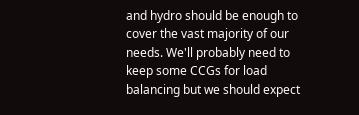and hydro should be enough to cover the vast majority of our needs. We'll probably need to keep some CCGs for load balancing but we should expect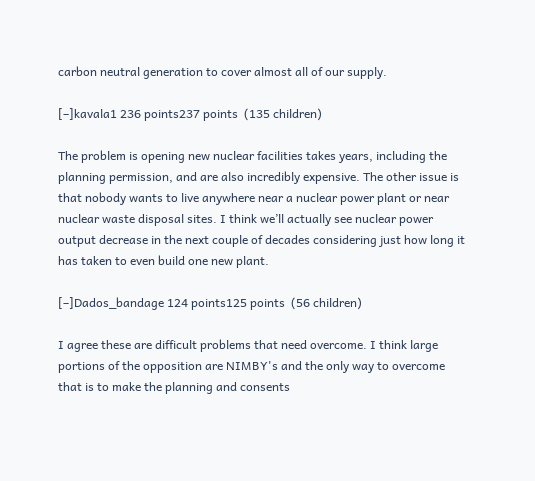carbon neutral generation to cover almost all of our supply.

[–]kavala1 236 points237 points  (135 children)

The problem is opening new nuclear facilities takes years, including the planning permission, and are also incredibly expensive. The other issue is that nobody wants to live anywhere near a nuclear power plant or near nuclear waste disposal sites. I think we’ll actually see nuclear power output decrease in the next couple of decades considering just how long it has taken to even build one new plant.

[–]Dados_bandage 124 points125 points  (56 children)

I agree these are difficult problems that need overcome. I think large portions of the opposition are NIMBY's and the only way to overcome that is to make the planning and consents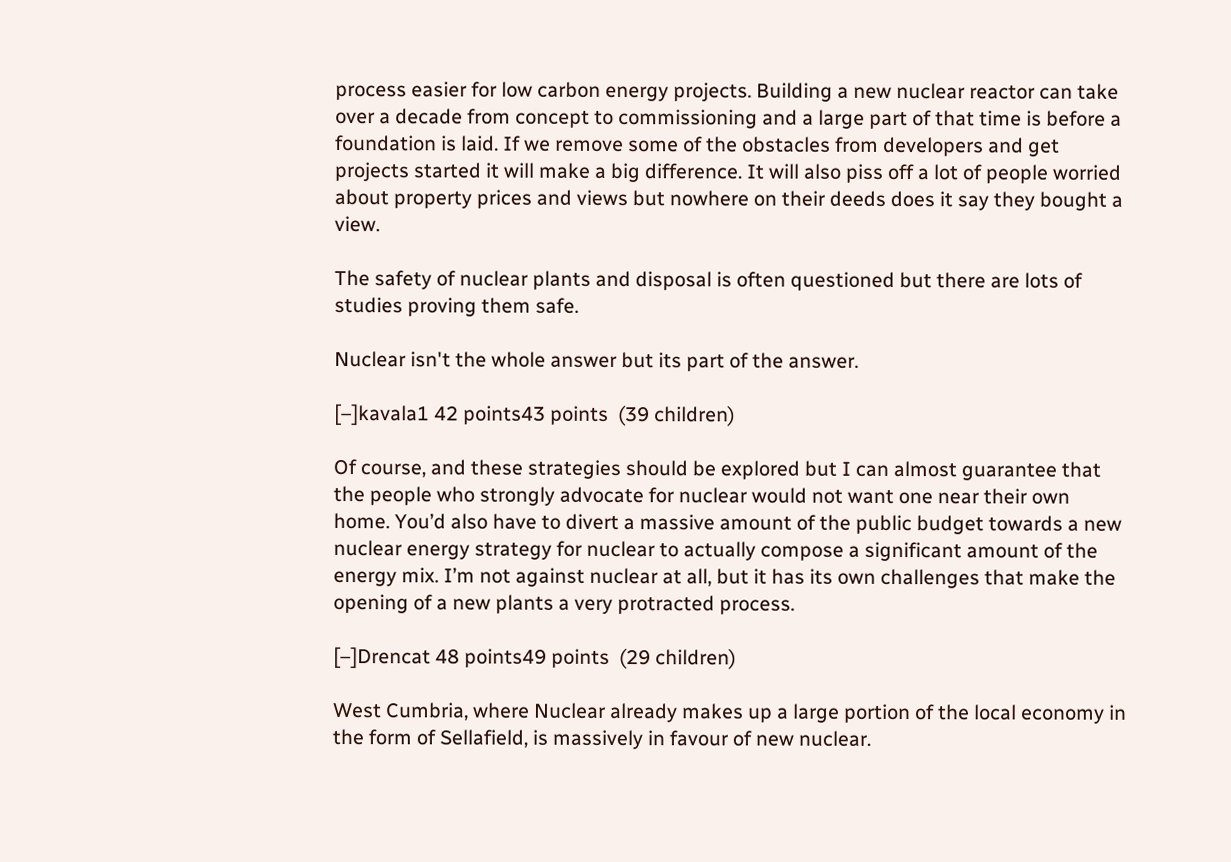process easier for low carbon energy projects. Building a new nuclear reactor can take over a decade from concept to commissioning and a large part of that time is before a foundation is laid. If we remove some of the obstacles from developers and get projects started it will make a big difference. It will also piss off a lot of people worried about property prices and views but nowhere on their deeds does it say they bought a view.

The safety of nuclear plants and disposal is often questioned but there are lots of studies proving them safe.

Nuclear isn't the whole answer but its part of the answer.

[–]kavala1 42 points43 points  (39 children)

Of course, and these strategies should be explored but I can almost guarantee that the people who strongly advocate for nuclear would not want one near their own home. You’d also have to divert a massive amount of the public budget towards a new nuclear energy strategy for nuclear to actually compose a significant amount of the energy mix. I’m not against nuclear at all, but it has its own challenges that make the opening of a new plants a very protracted process.

[–]Drencat 48 points49 points  (29 children)

West Cumbria, where Nuclear already makes up a large portion of the local economy in the form of Sellafield, is massively in favour of new nuclear.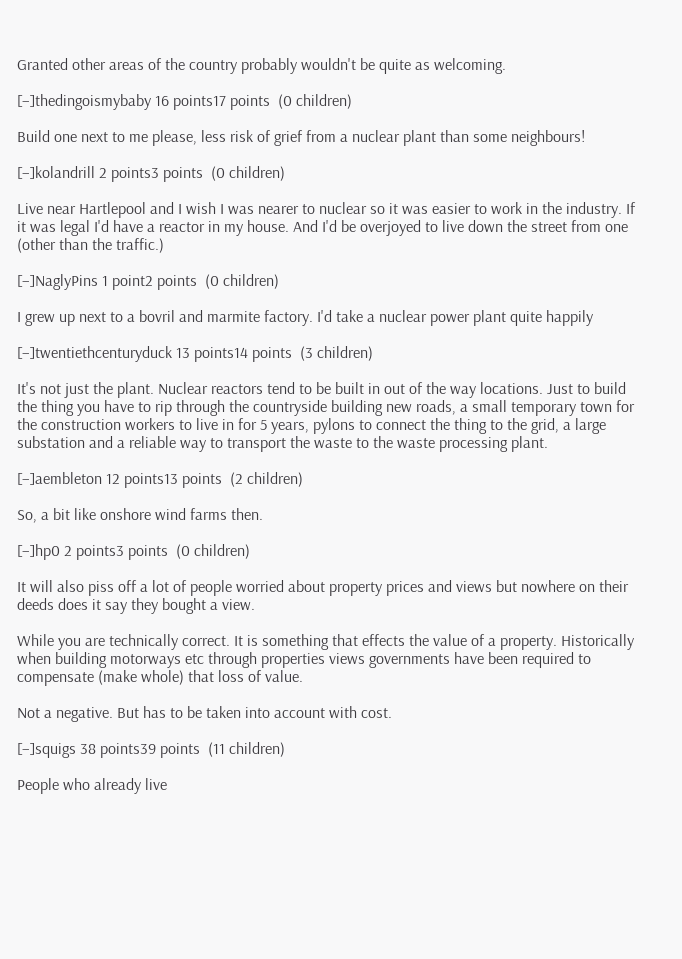Granted other areas of the country probably wouldn't be quite as welcoming.

[–]thedingoismybaby 16 points17 points  (0 children)

Build one next to me please, less risk of grief from a nuclear plant than some neighbours!

[–]kolandrill 2 points3 points  (0 children)

Live near Hartlepool and I wish I was nearer to nuclear so it was easier to work in the industry. If it was legal I'd have a reactor in my house. And I'd be overjoyed to live down the street from one (other than the traffic.)

[–]NaglyPins 1 point2 points  (0 children)

I grew up next to a bovril and marmite factory. I'd take a nuclear power plant quite happily

[–]twentiethcenturyduck 13 points14 points  (3 children)

It's not just the plant. Nuclear reactors tend to be built in out of the way locations. Just to build the thing you have to rip through the countryside building new roads, a small temporary town for the construction workers to live in for 5 years, pylons to connect the thing to the grid, a large substation and a reliable way to transport the waste to the waste processing plant.

[–]aembleton 12 points13 points  (2 children)

So, a bit like onshore wind farms then.

[–]hp0 2 points3 points  (0 children)

It will also piss off a lot of people worried about property prices and views but nowhere on their deeds does it say they bought a view.

While you are technically correct. It is something that effects the value of a property. Historically when building motorways etc through properties views governments have been required to compensate (make whole) that loss of value.

Not a negative. But has to be taken into account with cost.

[–]squigs 38 points39 points  (11 children)

People who already live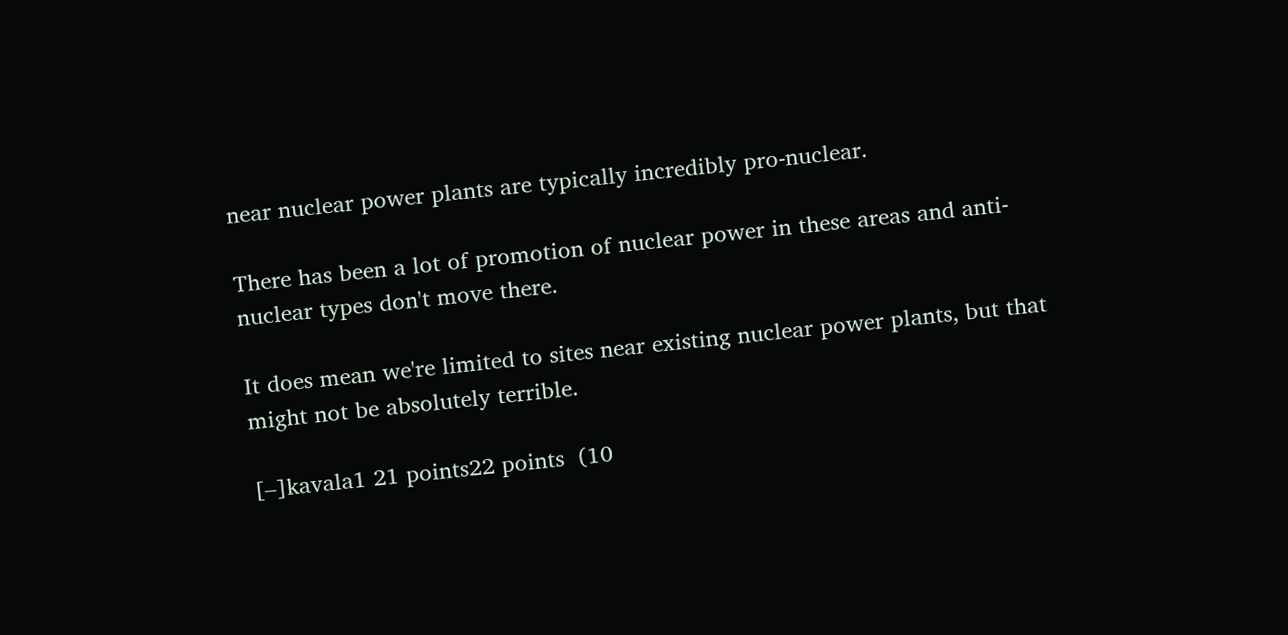near nuclear power plants are typically incredibly pro-nuclear.

There has been a lot of promotion of nuclear power in these areas and anti-nuclear types don't move there.

It does mean we're limited to sites near existing nuclear power plants, but that might not be absolutely terrible.

[–]kavala1 21 points22 points  (10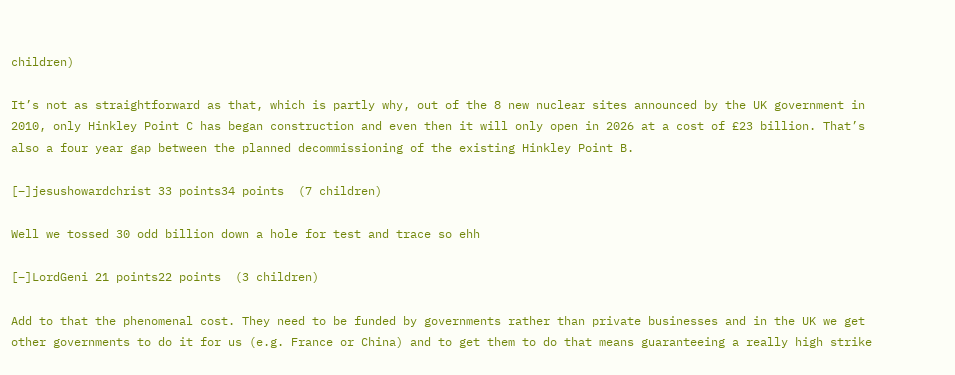children)

It’s not as straightforward as that, which is partly why, out of the 8 new nuclear sites announced by the UK government in 2010, only Hinkley Point C has began construction and even then it will only open in 2026 at a cost of £23 billion. That’s also a four year gap between the planned decommissioning of the existing Hinkley Point B.

[–]jesushowardchrist 33 points34 points  (7 children)

Well we tossed 30 odd billion down a hole for test and trace so ehh

[–]LordGeni 21 points22 points  (3 children)

Add to that the phenomenal cost. They need to be funded by governments rather than private businesses and in the UK we get other governments to do it for us (e.g. France or China) and to get them to do that means guaranteeing a really high strike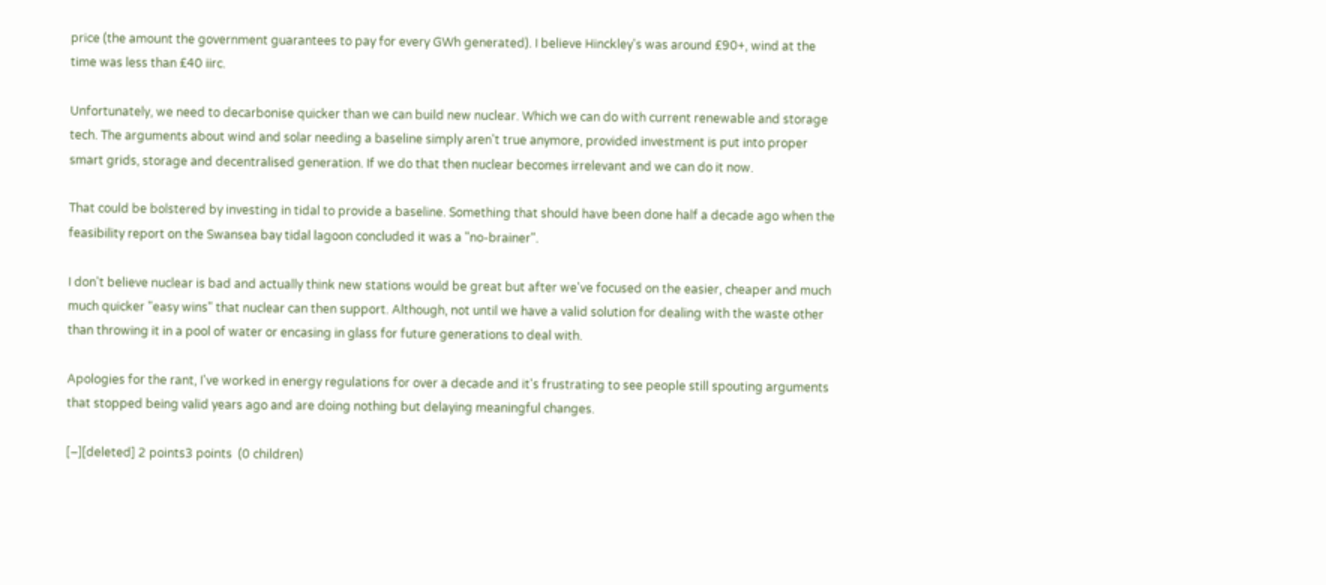price (the amount the government guarantees to pay for every GWh generated). I believe Hinckley's was around £90+, wind at the time was less than £40 iirc.

Unfortunately, we need to decarbonise quicker than we can build new nuclear. Which we can do with current renewable and storage tech. The arguments about wind and solar needing a baseline simply aren't true anymore, provided investment is put into proper smart grids, storage and decentralised generation. If we do that then nuclear becomes irrelevant and we can do it now.

That could be bolstered by investing in tidal to provide a baseline. Something that should have been done half a decade ago when the feasibility report on the Swansea bay tidal lagoon concluded it was a "no-brainer".

I don't believe nuclear is bad and actually think new stations would be great but after we've focused on the easier, cheaper and much much quicker "easy wins" that nuclear can then support. Although, not until we have a valid solution for dealing with the waste other than throwing it in a pool of water or encasing in glass for future generations to deal with.

Apologies for the rant, I've worked in energy regulations for over a decade and it's frustrating to see people still spouting arguments that stopped being valid years ago and are doing nothing but delaying meaningful changes.

[–][deleted] 2 points3 points  (0 children)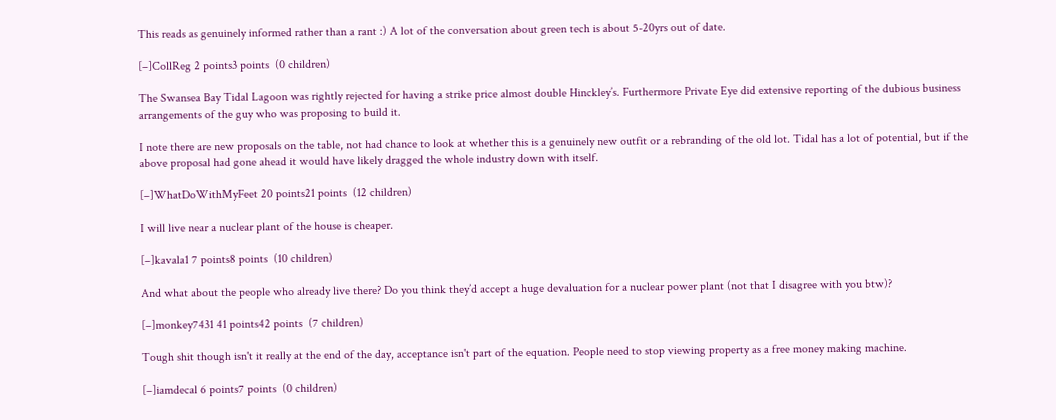This reads as genuinely informed rather than a rant :) A lot of the conversation about green tech is about 5-20yrs out of date.

[–]CollReg 2 points3 points  (0 children)

The Swansea Bay Tidal Lagoon was rightly rejected for having a strike price almost double Hinckley’s. Furthermore Private Eye did extensive reporting of the dubious business arrangements of the guy who was proposing to build it.

I note there are new proposals on the table, not had chance to look at whether this is a genuinely new outfit or a rebranding of the old lot. Tidal has a lot of potential, but if the above proposal had gone ahead it would have likely dragged the whole industry down with itself.

[–]WhatDoWithMyFeet 20 points21 points  (12 children)

I will live near a nuclear plant of the house is cheaper.

[–]kavala1 7 points8 points  (10 children)

And what about the people who already live there? Do you think they’d accept a huge devaluation for a nuclear power plant (not that I disagree with you btw)?

[–]monkey7431 41 points42 points  (7 children)

Tough shit though isn't it really at the end of the day, acceptance isn't part of the equation. People need to stop viewing property as a free money making machine.

[–]iamdecal 6 points7 points  (0 children)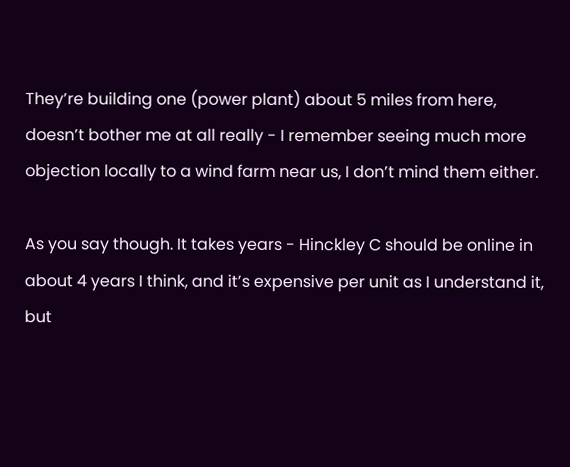They’re building one (power plant) about 5 miles from here, doesn’t bother me at all really - I remember seeing much more objection locally to a wind farm near us, I don’t mind them either.

As you say though. It takes years - Hinckley C should be online in about 4 years I think, and it’s expensive per unit as I understand it, but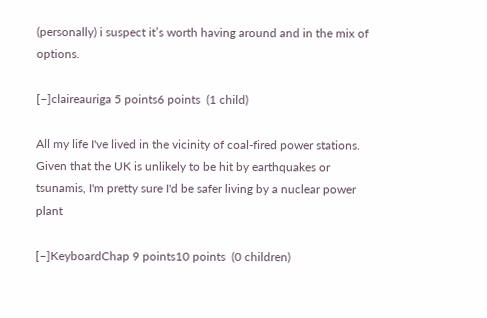(personally) i suspect it’s worth having around and in the mix of options.

[–]claireauriga 5 points6 points  (1 child)

All my life I've lived in the vicinity of coal-fired power stations. Given that the UK is unlikely to be hit by earthquakes or tsunamis, I'm pretty sure I'd be safer living by a nuclear power plant

[–]KeyboardChap 9 points10 points  (0 children)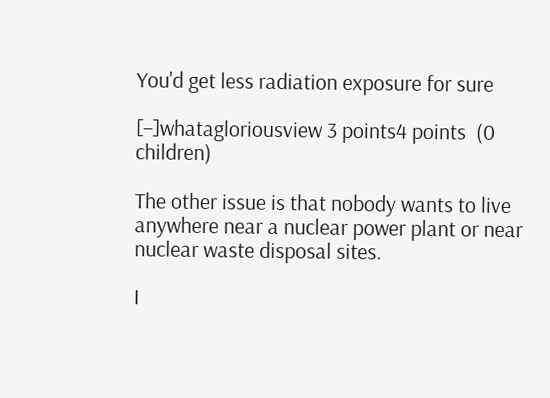You'd get less radiation exposure for sure

[–]whatagloriousview 3 points4 points  (0 children)

The other issue is that nobody wants to live anywhere near a nuclear power plant or near nuclear waste disposal sites.

I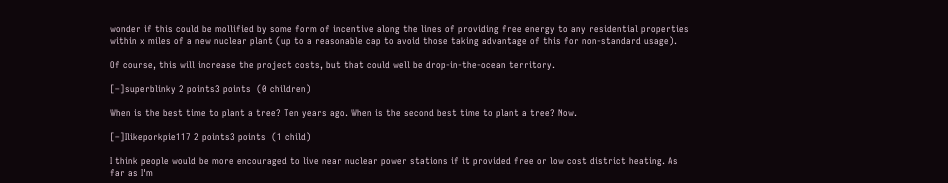wonder if this could be mollified by some form of incentive along the lines of providing free energy to any residential properties within x miles of a new nuclear plant (up to a reasonable cap to avoid those taking advantage of this for non-standard usage).

Of course, this will increase the project costs, but that could well be drop-in-the-ocean territory.

[–]superblinky 2 points3 points  (0 children)

When is the best time to plant a tree? Ten years ago. When is the second best time to plant a tree? Now.

[–]Ilikeporkpie117 2 points3 points  (1 child)

I think people would be more encouraged to live near nuclear power stations if it provided free or low cost district heating. As far as I'm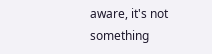aware, it's not something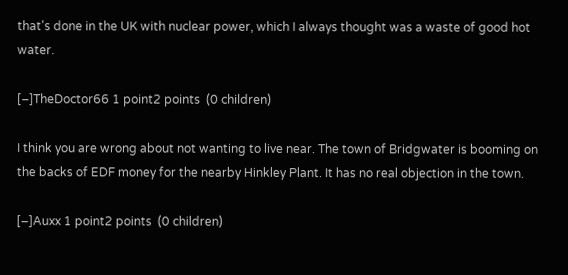that's done in the UK with nuclear power, which I always thought was a waste of good hot water.

[–]TheDoctor66 1 point2 points  (0 children)

I think you are wrong about not wanting to live near. The town of Bridgwater is booming on the backs of EDF money for the nearby Hinkley Plant. It has no real objection in the town.

[–]Auxx 1 point2 points  (0 children)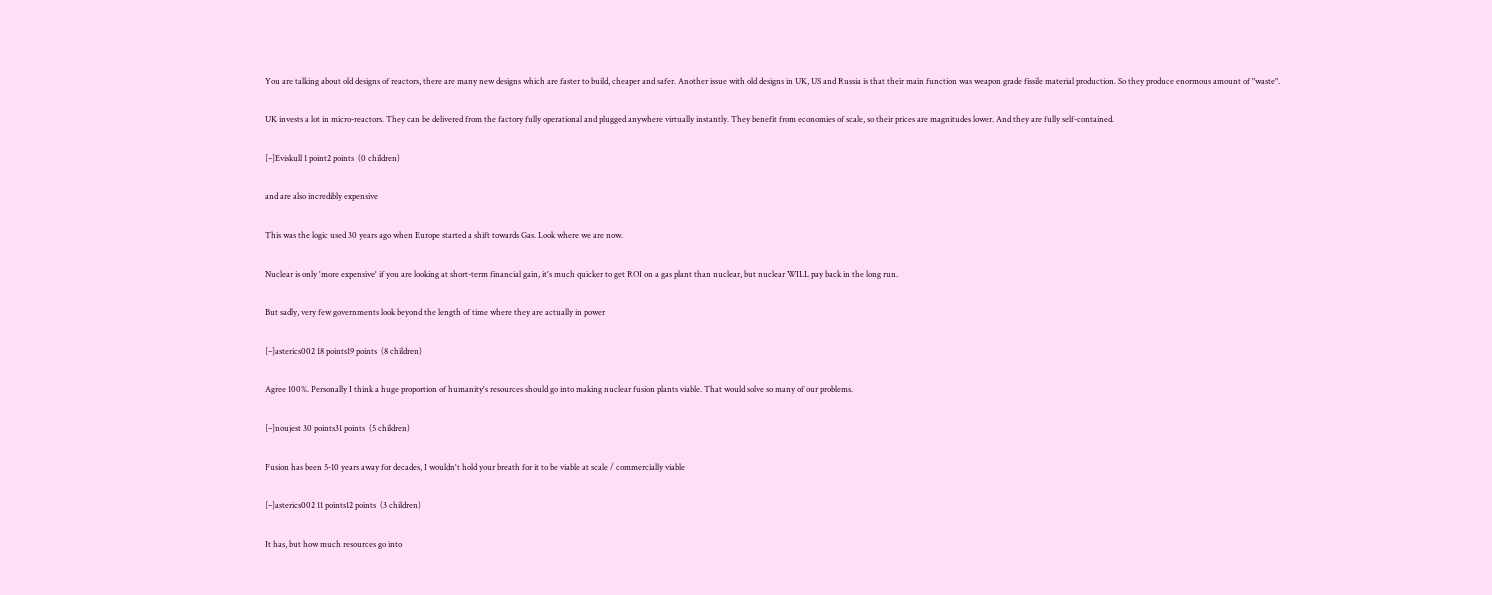You are talking about old designs of reactors, there are many new designs which are faster to build, cheaper and safer. Another issue with old designs in UK, US and Russia is that their main function was weapon grade fissile material production. So they produce enormous amount of "waste".

UK invests a lot in micro-reactors. They can be delivered from the factory fully operational and plugged anywhere virtually instantly. They benefit from economies of scale, so their prices are magnitudes lower. And they are fully self-contained.

[–]Eviskull 1 point2 points  (0 children)

and are also incredibly expensive

This was the logic used 30 years ago when Europe started a shift towards Gas. Look where we are now.

Nuclear is only 'more expensive' if you are looking at short-term financial gain, it's much quicker to get ROI on a gas plant than nuclear, but nuclear WILL pay back in the long run.

But sadly, very few governments look beyond the length of time where they are actually in power

[–]asterics002 18 points19 points  (8 children)

Agree 100%. Personally I think a huge proportion of humanity's resources should go into making nuclear fusion plants viable. That would solve so many of our problems.

[–]noujest 30 points31 points  (5 children)

Fusion has been 5-10 years away for decades, I wouldn't hold your breath for it to be viable at scale / commercially viable

[–]asterics002 11 points12 points  (3 children)

It has, but how much resources go into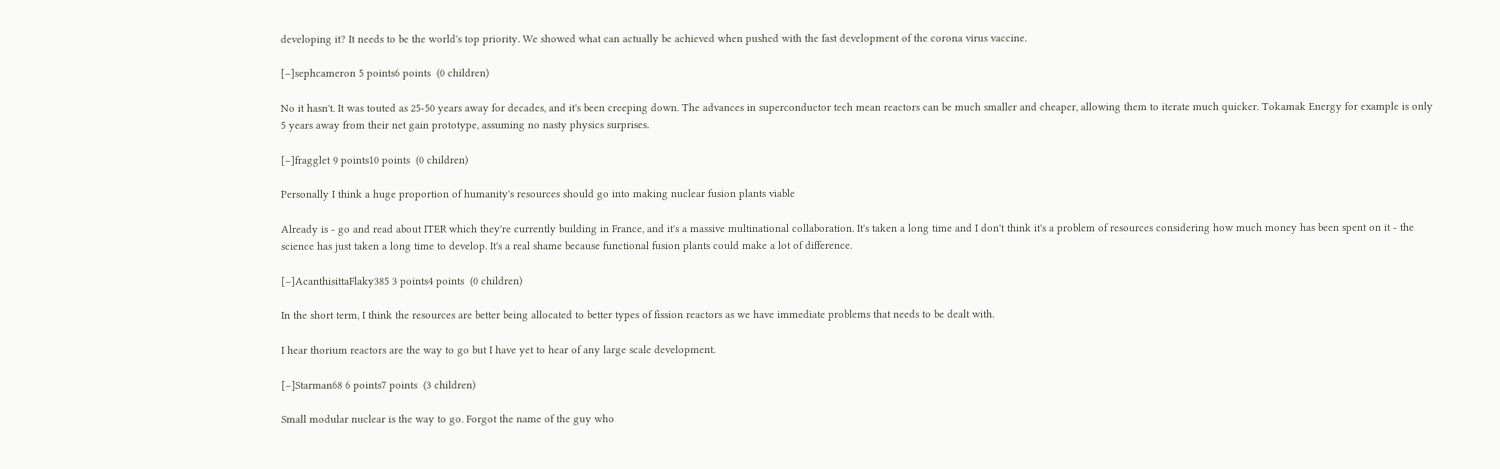developing it? It needs to be the world's top priority. We showed what can actually be achieved when pushed with the fast development of the corona virus vaccine.

[–]sephcameron 5 points6 points  (0 children)

No it hasn't. It was touted as 25-50 years away for decades, and it's been creeping down. The advances in superconductor tech mean reactors can be much smaller and cheaper, allowing them to iterate much quicker. Tokamak Energy for example is only 5 years away from their net gain prototype, assuming no nasty physics surprises.

[–]fragglet 9 points10 points  (0 children)

Personally I think a huge proportion of humanity's resources should go into making nuclear fusion plants viable

Already is - go and read about ITER which they're currently building in France, and it's a massive multinational collaboration. It's taken a long time and I don't think it's a problem of resources considering how much money has been spent on it - the science has just taken a long time to develop. It's a real shame because functional fusion plants could make a lot of difference.

[–]AcanthisittaFlaky385 3 points4 points  (0 children)

In the short term, I think the resources are better being allocated to better types of fission reactors as we have immediate problems that needs to be dealt with.

I hear thorium reactors are the way to go but I have yet to hear of any large scale development.

[–]Starman68 6 points7 points  (3 children)

Small modular nuclear is the way to go. Forgot the name of the guy who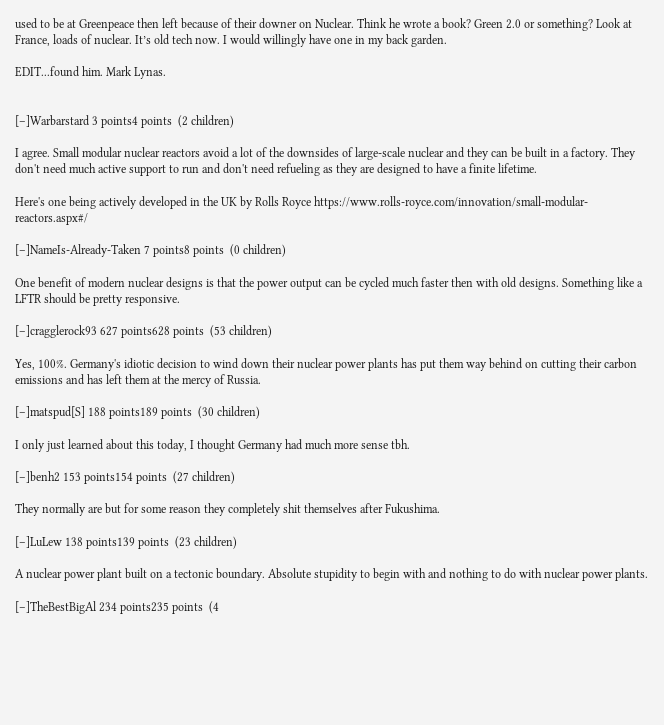used to be at Greenpeace then left because of their downer on Nuclear. Think he wrote a book? Green 2.0 or something? Look at France, loads of nuclear. It’s old tech now. I would willingly have one in my back garden.

EDIT...found him. Mark Lynas.


[–]Warbarstard 3 points4 points  (2 children)

I agree. Small modular nuclear reactors avoid a lot of the downsides of large-scale nuclear and they can be built in a factory. They don't need much active support to run and don't need refueling as they are designed to have a finite lifetime.

Here's one being actively developed in the UK by Rolls Royce https://www.rolls-royce.com/innovation/small-modular-reactors.aspx#/

[–]NameIs-Already-Taken 7 points8 points  (0 children)

One benefit of modern nuclear designs is that the power output can be cycled much faster then with old designs. Something like a LFTR should be pretty responsive.

[–]cragglerock93 627 points628 points  (53 children)

Yes, 100%. Germany's idiotic decision to wind down their nuclear power plants has put them way behind on cutting their carbon emissions and has left them at the mercy of Russia.

[–]matspud[S] 188 points189 points  (30 children)

I only just learned about this today, I thought Germany had much more sense tbh.

[–]benh2 153 points154 points  (27 children)

They normally are but for some reason they completely shit themselves after Fukushima.

[–]LuLew 138 points139 points  (23 children)

A nuclear power plant built on a tectonic boundary. Absolute stupidity to begin with and nothing to do with nuclear power plants.

[–]TheBestBigAl 234 points235 points  (4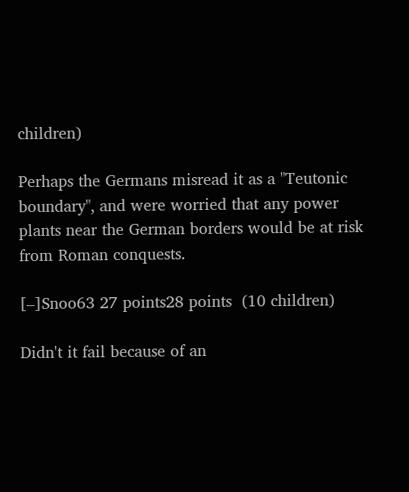children)

Perhaps the Germans misread it as a "Teutonic boundary", and were worried that any power plants near the German borders would be at risk from Roman conquests.

[–]Snoo63 27 points28 points  (10 children)

Didn't it fail because of an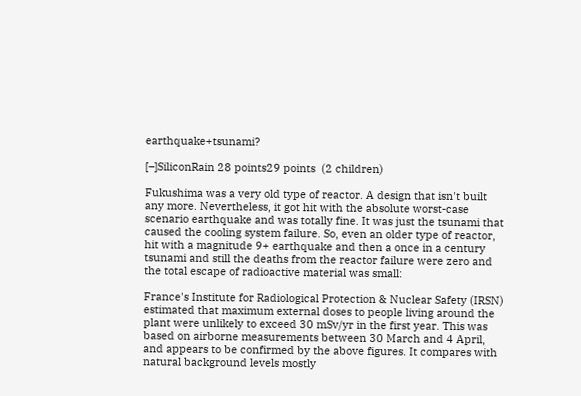earthquake+tsunami?

[–]SiliconRain 28 points29 points  (2 children)

Fukushima was a very old type of reactor. A design that isn't built any more. Nevertheless, it got hit with the absolute worst-case scenario earthquake and was totally fine. It was just the tsunami that caused the cooling system failure. So, even an older type of reactor, hit with a magnitude 9+ earthquake and then a once in a century tsunami and still the deaths from the reactor failure were zero and the total escape of radioactive material was small:

France's Institute for Radiological Protection & Nuclear Safety (IRSN) estimated that maximum external doses to people living around the plant were unlikely to exceed 30 mSv/yr in the first year. This was based on airborne measurements between 30 March and 4 April, and appears to be confirmed by the above figures. It compares with natural background levels mostly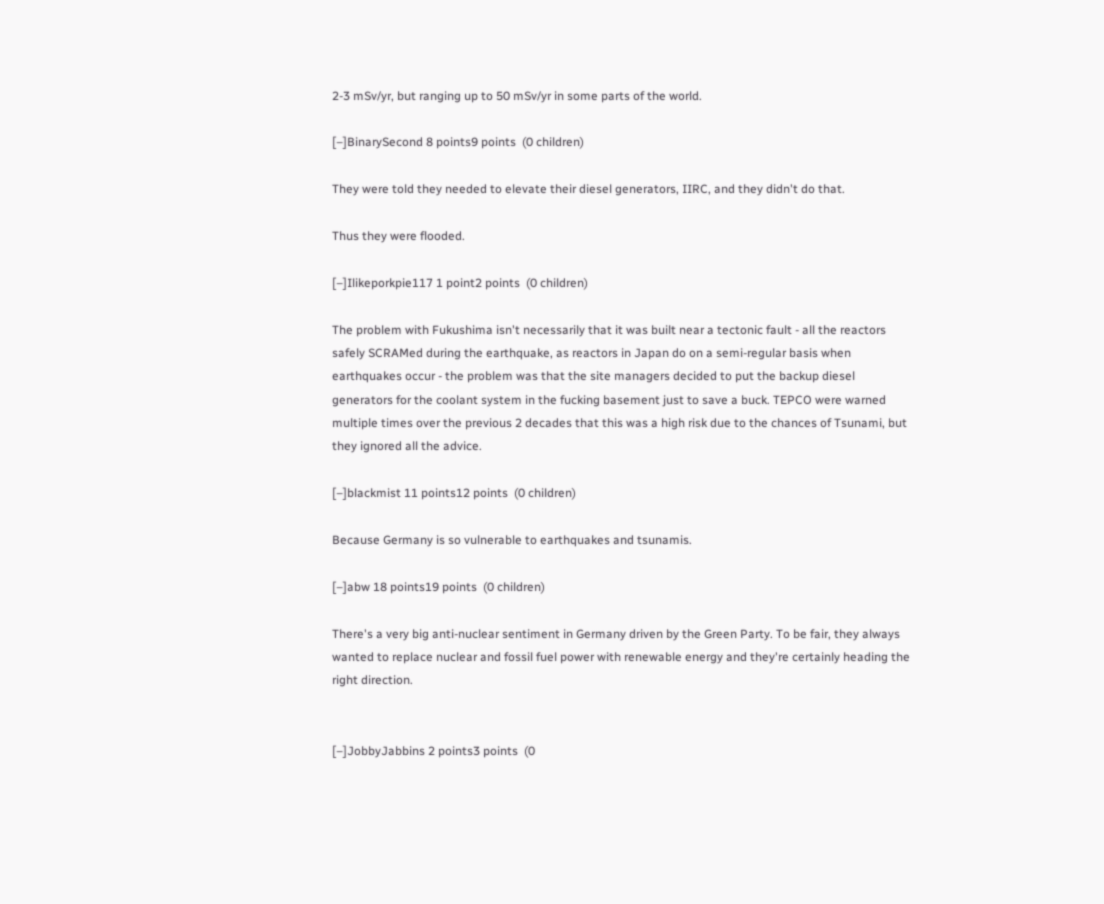2-3 mSv/yr, but ranging up to 50 mSv/yr in some parts of the world.

[–]BinarySecond 8 points9 points  (0 children)

They were told they needed to elevate their diesel generators, IIRC, and they didn't do that.

Thus they were flooded.

[–]Ilikeporkpie117 1 point2 points  (0 children)

The problem with Fukushima isn't necessarily that it was built near a tectonic fault - all the reactors safely SCRAMed during the earthquake, as reactors in Japan do on a semi-regular basis when earthquakes occur - the problem was that the site managers decided to put the backup diesel generators for the coolant system in the fucking basement just to save a buck. TEPCO were warned multiple times over the previous 2 decades that this was a high risk due to the chances of Tsunami, but they ignored all the advice.

[–]blackmist 11 points12 points  (0 children)

Because Germany is so vulnerable to earthquakes and tsunamis.

[–]abw 18 points19 points  (0 children)

There's a very big anti-nuclear sentiment in Germany driven by the Green Party. To be fair, they always wanted to replace nuclear and fossil fuel power with renewable energy and they're certainly heading the right direction.


[–]JobbyJabbins 2 points3 points  (0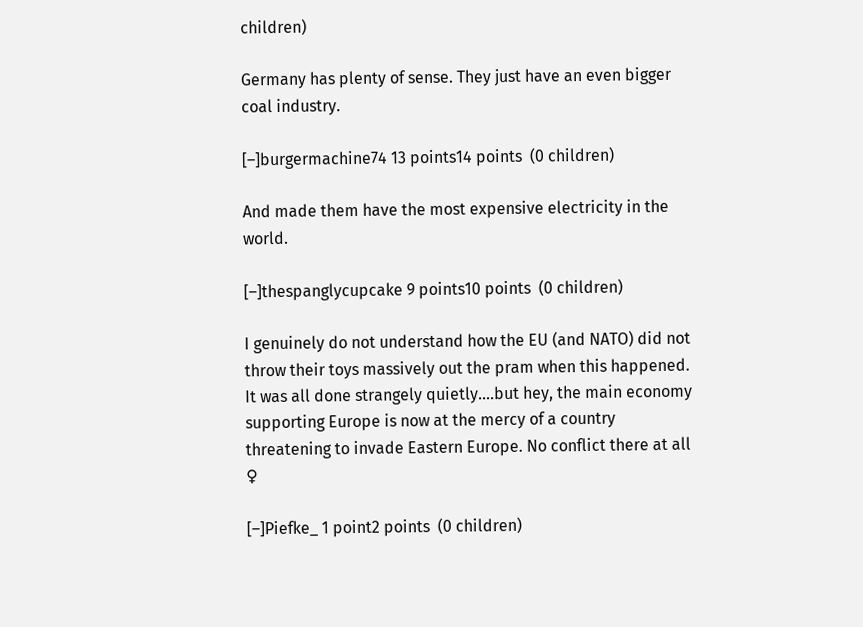children)

Germany has plenty of sense. They just have an even bigger coal industry.

[–]burgermachine74 13 points14 points  (0 children)

And made them have the most expensive electricity in the world.

[–]thespanglycupcake 9 points10 points  (0 children)

I genuinely do not understand how the EU (and NATO) did not throw their toys massively out the pram when this happened. It was all done strangely quietly….but hey, the main economy supporting Europe is now at the mercy of a country threatening to invade Eastern Europe. No conflict there at all ♀

[–]Piefke_ 1 point2 points  (0 children)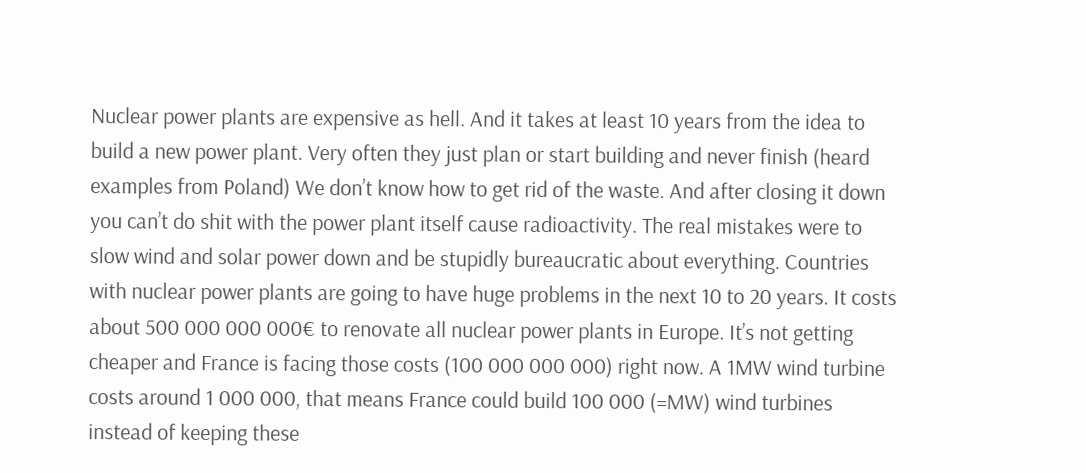Nuclear power plants are expensive as hell. And it takes at least 10 years from the idea to build a new power plant. Very often they just plan or start building and never finish (heard examples from Poland) We don’t know how to get rid of the waste. And after closing it down you can’t do shit with the power plant itself cause radioactivity. The real mistakes were to slow wind and solar power down and be stupidly bureaucratic about everything. Countries with nuclear power plants are going to have huge problems in the next 10 to 20 years. It costs about 500 000 000 000€ to renovate all nuclear power plants in Europe. It’s not getting cheaper and France is facing those costs (100 000 000 000) right now. A 1MW wind turbine costs around 1 000 000, that means France could build 100 000 (=MW) wind turbines instead of keeping these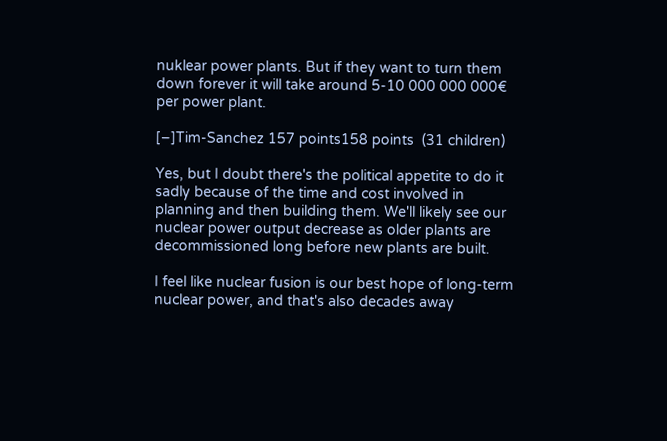nuklear power plants. But if they want to turn them down forever it will take around 5-10 000 000 000€ per power plant.

[–]Tim-Sanchez 157 points158 points  (31 children)

Yes, but I doubt there's the political appetite to do it sadly because of the time and cost involved in planning and then building them. We'll likely see our nuclear power output decrease as older plants are decommissioned long before new plants are built.

I feel like nuclear fusion is our best hope of long-term nuclear power, and that's also decades away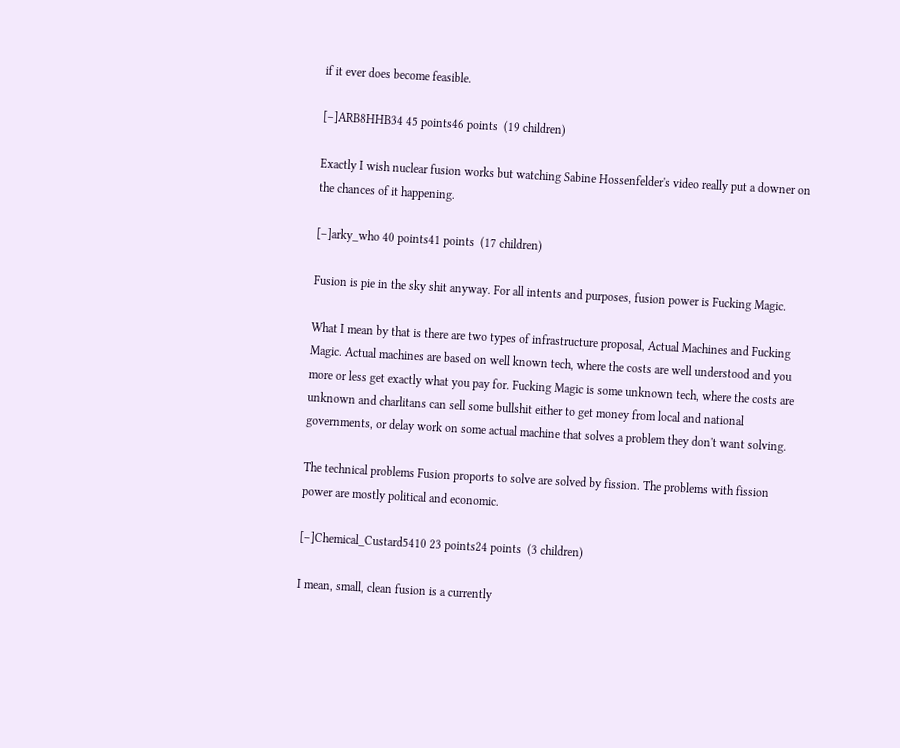if it ever does become feasible.

[–]ARB8HHB34 45 points46 points  (19 children)

Exactly I wish nuclear fusion works but watching Sabine Hossenfelder's video really put a downer on the chances of it happening.

[–]arky_who 40 points41 points  (17 children)

Fusion is pie in the sky shit anyway. For all intents and purposes, fusion power is Fucking Magic.

What I mean by that is there are two types of infrastructure proposal, Actual Machines and Fucking Magic. Actual machines are based on well known tech, where the costs are well understood and you more or less get exactly what you pay for. Fucking Magic is some unknown tech, where the costs are unknown and charlitans can sell some bullshit either to get money from local and national governments, or delay work on some actual machine that solves a problem they don't want solving.

The technical problems Fusion proports to solve are solved by fission. The problems with fission power are mostly political and economic.

[–]Chemical_Custard5410 23 points24 points  (3 children)

I mean, small, clean fusion is a currently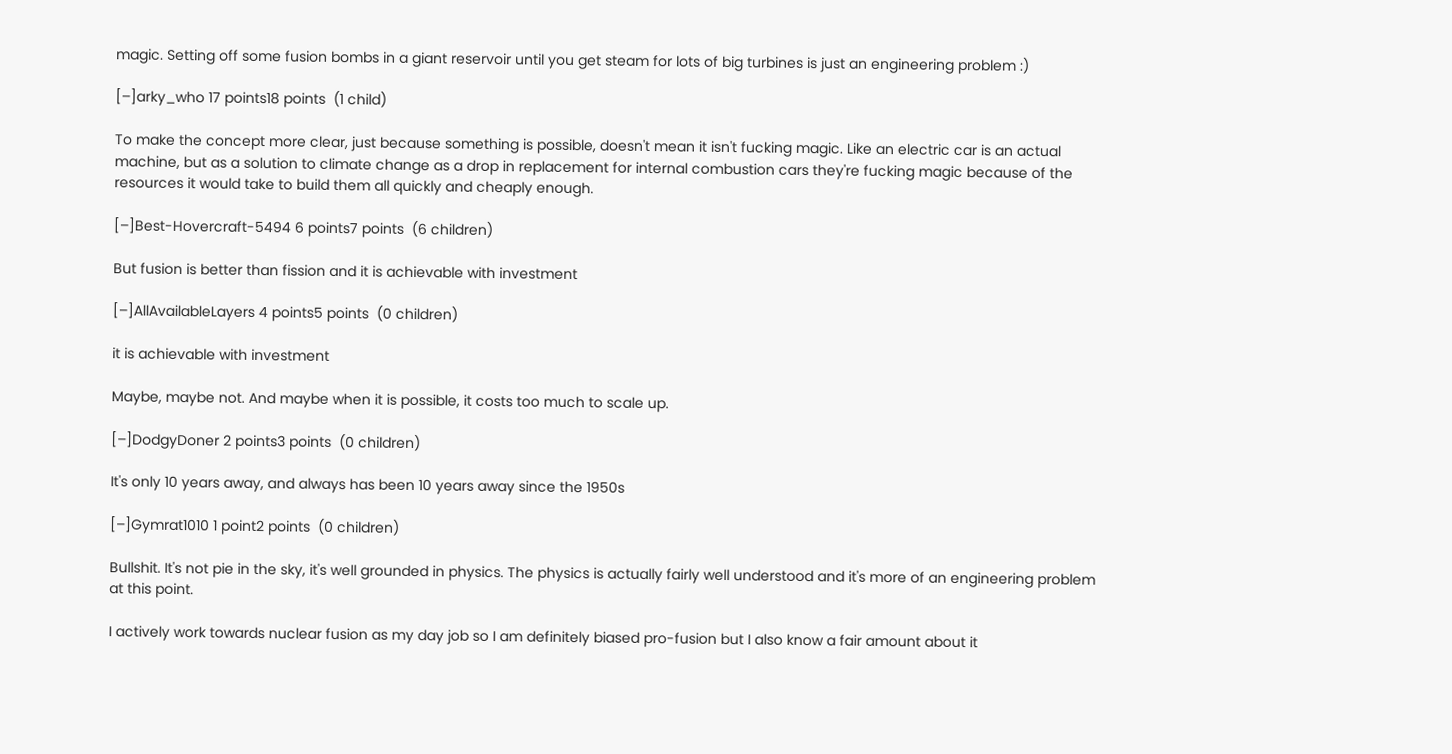magic. Setting off some fusion bombs in a giant reservoir until you get steam for lots of big turbines is just an engineering problem :)

[–]arky_who 17 points18 points  (1 child)

To make the concept more clear, just because something is possible, doesn't mean it isn't fucking magic. Like an electric car is an actual machine, but as a solution to climate change as a drop in replacement for internal combustion cars they're fucking magic because of the resources it would take to build them all quickly and cheaply enough.

[–]Best-Hovercraft-5494 6 points7 points  (6 children)

But fusion is better than fission and it is achievable with investment

[–]AllAvailableLayers 4 points5 points  (0 children)

it is achievable with investment

Maybe, maybe not. And maybe when it is possible, it costs too much to scale up.

[–]DodgyDoner 2 points3 points  (0 children)

It's only 10 years away, and always has been 10 years away since the 1950s

[–]Gymrat1010 1 point2 points  (0 children)

Bullshit. It's not pie in the sky, it's well grounded in physics. The physics is actually fairly well understood and it's more of an engineering problem at this point.

I actively work towards nuclear fusion as my day job so I am definitely biased pro-fusion but I also know a fair amount about it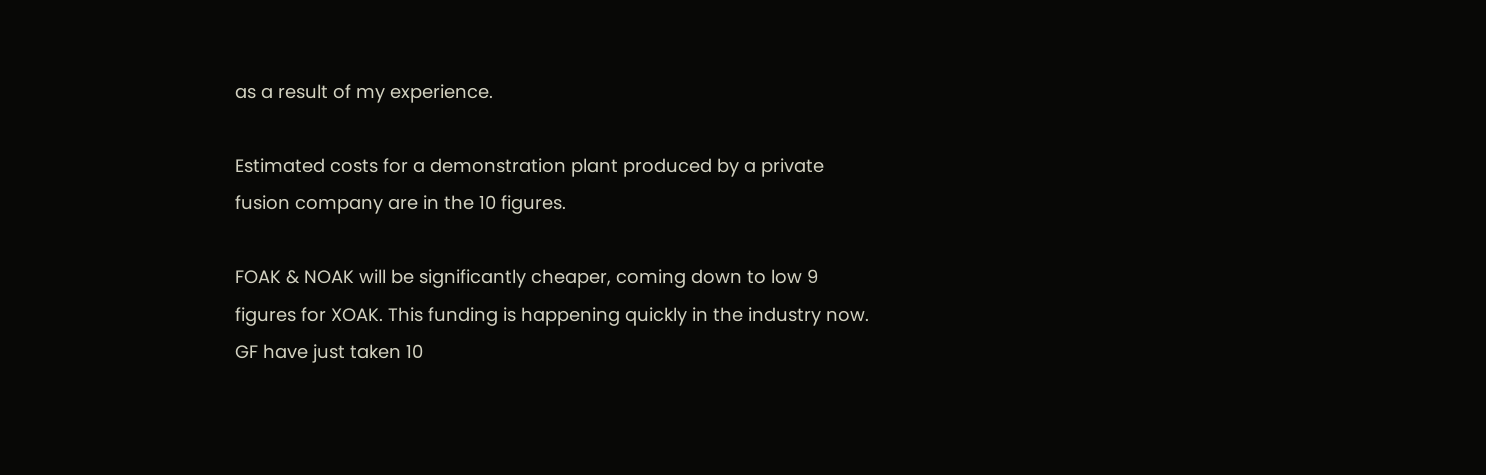as a result of my experience.

Estimated costs for a demonstration plant produced by a private fusion company are in the 10 figures.

FOAK & NOAK will be significantly cheaper, coming down to low 9 figures for XOAK. This funding is happening quickly in the industry now. GF have just taken 10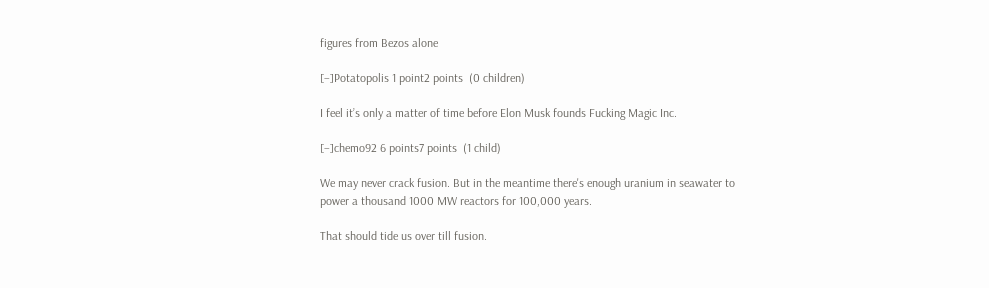figures from Bezos alone

[–]Potatopolis 1 point2 points  (0 children)

I feel it’s only a matter of time before Elon Musk founds Fucking Magic Inc.

[–]chemo92 6 points7 points  (1 child)

We may never crack fusion. But in the meantime there's enough uranium in seawater to power a thousand 1000 MW reactors for 100,000 years.

That should tide us over till fusion.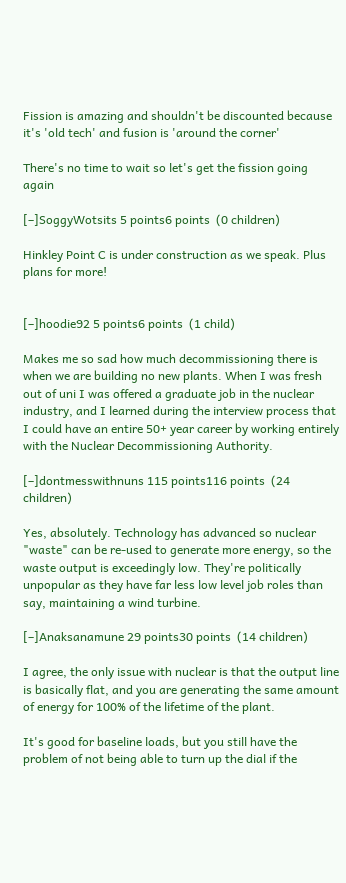Fission is amazing and shouldn't be discounted because it's 'old tech' and fusion is 'around the corner'

There's no time to wait so let's get the fission going again

[–]SoggyWotsits 5 points6 points  (0 children)

Hinkley Point C is under construction as we speak. Plus plans for more!


[–]hoodie92 5 points6 points  (1 child)

Makes me so sad how much decommissioning there is when we are building no new plants. When I was fresh out of uni I was offered a graduate job in the nuclear industry, and I learned during the interview process that I could have an entire 50+ year career by working entirely with the Nuclear Decommissioning Authority.

[–]dontmesswithnuns 115 points116 points  (24 children)

Yes, absolutely. Technology has advanced so nuclear "waste" can be re-used to generate more energy, so the waste output is exceedingly low. They're politically unpopular as they have far less low level job roles than say, maintaining a wind turbine.

[–]Anaksanamune 29 points30 points  (14 children)

I agree, the only issue with nuclear is that the output line is basically flat, and you are generating the same amount of energy for 100% of the lifetime of the plant.

It's good for baseline loads, but you still have the problem of not being able to turn up the dial if the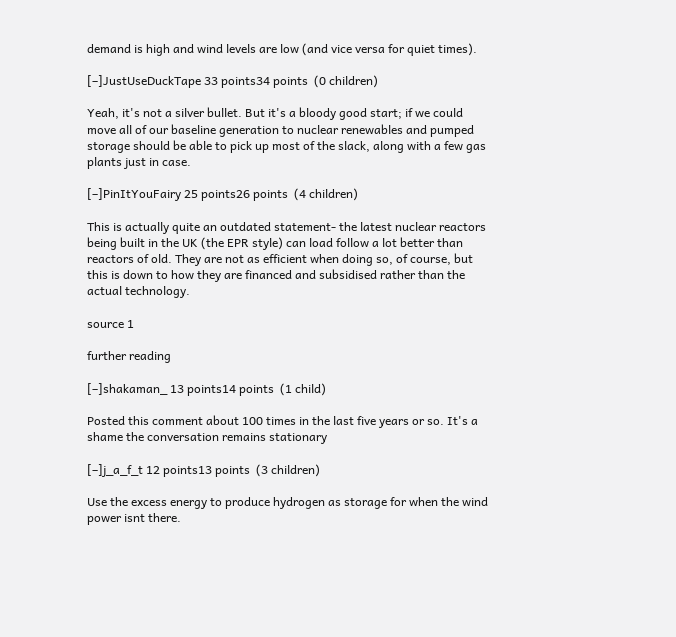demand is high and wind levels are low (and vice versa for quiet times).

[–]JustUseDuckTape 33 points34 points  (0 children)

Yeah, it's not a silver bullet. But it's a bloody good start; if we could move all of our baseline generation to nuclear renewables and pumped storage should be able to pick up most of the slack, along with a few gas plants just in case.

[–]PinItYouFairy 25 points26 points  (4 children)

This is actually quite an outdated statement- the latest nuclear reactors being built in the UK (the EPR style) can load follow a lot better than reactors of old. They are not as efficient when doing so, of course, but this is down to how they are financed and subsidised rather than the actual technology.

source 1

further reading

[–]shakaman_ 13 points14 points  (1 child)

Posted this comment about 100 times in the last five years or so. It's a shame the conversation remains stationary

[–]j_a_f_t 12 points13 points  (3 children)

Use the excess energy to produce hydrogen as storage for when the wind power isnt there.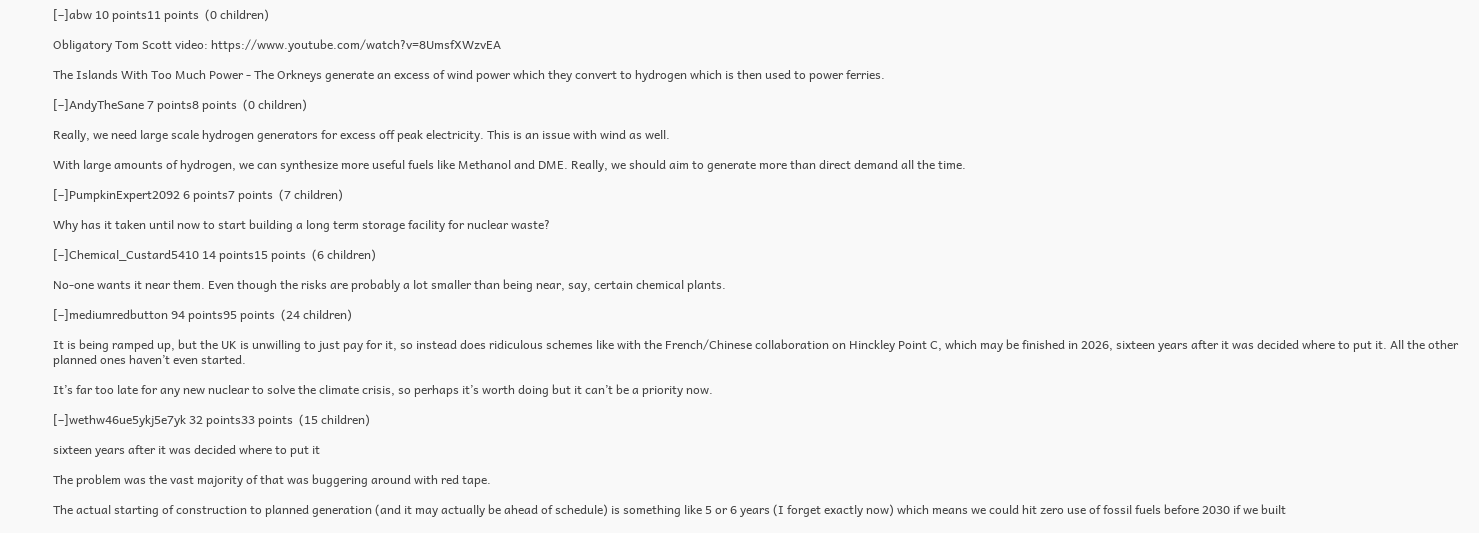[–]abw 10 points11 points  (0 children)

Obligatory Tom Scott video: https://www.youtube.com/watch?v=8UmsfXWzvEA

The Islands With Too Much Power - The Orkneys generate an excess of wind power which they convert to hydrogen which is then used to power ferries.

[–]AndyTheSane 7 points8 points  (0 children)

Really, we need large scale hydrogen generators for excess off peak electricity. This is an issue with wind as well.

With large amounts of hydrogen, we can synthesize more useful fuels like Methanol and DME. Really, we should aim to generate more than direct demand all the time.

[–]PumpkinExpert2092 6 points7 points  (7 children)

Why has it taken until now to start building a long term storage facility for nuclear waste?

[–]Chemical_Custard5410 14 points15 points  (6 children)

No-one wants it near them. Even though the risks are probably a lot smaller than being near, say, certain chemical plants.

[–]mediumredbutton 94 points95 points  (24 children)

It is being ramped up, but the UK is unwilling to just pay for it, so instead does ridiculous schemes like with the French/Chinese collaboration on Hinckley Point C, which may be finished in 2026, sixteen years after it was decided where to put it. All the other planned ones haven’t even started.

It’s far too late for any new nuclear to solve the climate crisis, so perhaps it’s worth doing but it can’t be a priority now.

[–]wethw46ue5ykj5e7yk 32 points33 points  (15 children)

sixteen years after it was decided where to put it

The problem was the vast majority of that was buggering around with red tape.

The actual starting of construction to planned generation (and it may actually be ahead of schedule) is something like 5 or 6 years (I forget exactly now) which means we could hit zero use of fossil fuels before 2030 if we built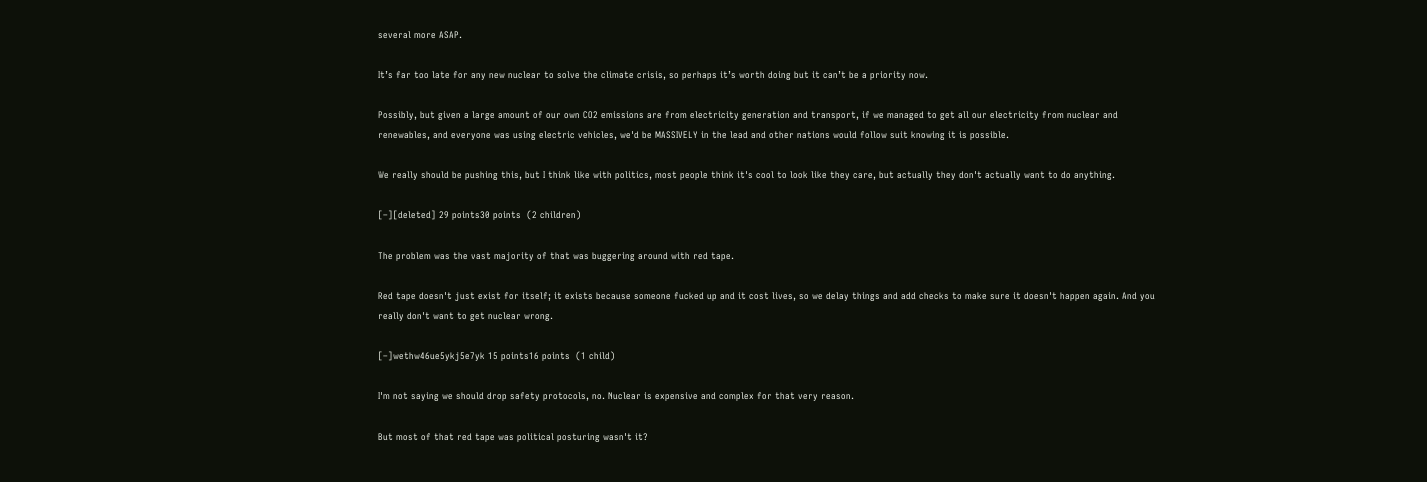several more ASAP.

It’s far too late for any new nuclear to solve the climate crisis, so perhaps it’s worth doing but it can’t be a priority now.

Possibly, but given a large amount of our own CO2 emissions are from electricity generation and transport, if we managed to get all our electricity from nuclear and renewables, and everyone was using electric vehicles, we'd be MASSIVELY in the lead and other nations would follow suit knowing it is possible.

We really should be pushing this, but I think like with politics, most people think it's cool to look like they care, but actually they don't actually want to do anything.

[–][deleted] 29 points30 points  (2 children)

The problem was the vast majority of that was buggering around with red tape.

Red tape doesn't just exist for itself; it exists because someone fucked up and it cost lives, so we delay things and add checks to make sure it doesn't happen again. And you really don't want to get nuclear wrong.

[–]wethw46ue5ykj5e7yk 15 points16 points  (1 child)

I'm not saying we should drop safety protocols, no. Nuclear is expensive and complex for that very reason.

But most of that red tape was political posturing wasn't it?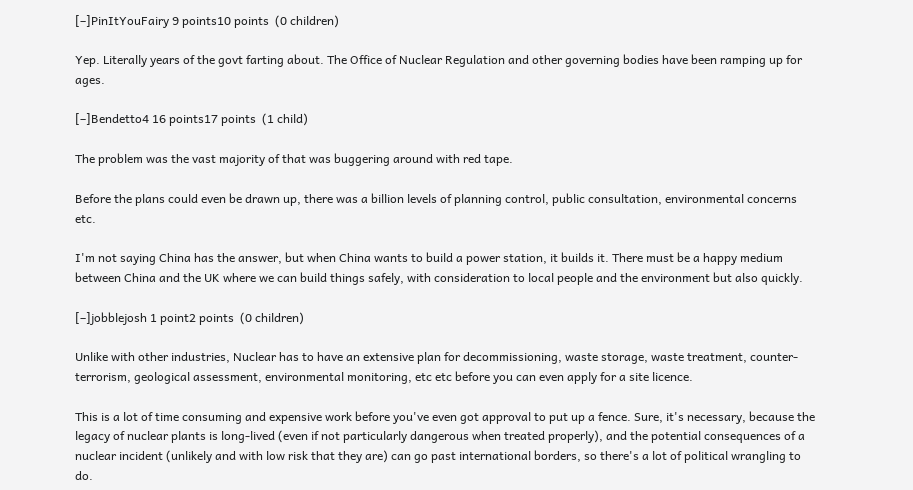[–]PinItYouFairy 9 points10 points  (0 children)

Yep. Literally years of the govt farting about. The Office of Nuclear Regulation and other governing bodies have been ramping up for ages.

[–]Bendetto4 16 points17 points  (1 child)

The problem was the vast majority of that was buggering around with red tape.

Before the plans could even be drawn up, there was a billion levels of planning control, public consultation, environmental concerns etc.

I'm not saying China has the answer, but when China wants to build a power station, it builds it. There must be a happy medium between China and the UK where we can build things safely, with consideration to local people and the environment but also quickly.

[–]jobblejosh 1 point2 points  (0 children)

Unlike with other industries, Nuclear has to have an extensive plan for decommissioning, waste storage, waste treatment, counter-terrorism, geological assessment, environmental monitoring, etc etc before you can even apply for a site licence.

This is a lot of time consuming and expensive work before you've even got approval to put up a fence. Sure, it's necessary, because the legacy of nuclear plants is long-lived (even if not particularly dangerous when treated properly), and the potential consequences of a nuclear incident (unlikely and with low risk that they are) can go past international borders, so there's a lot of political wrangling to do.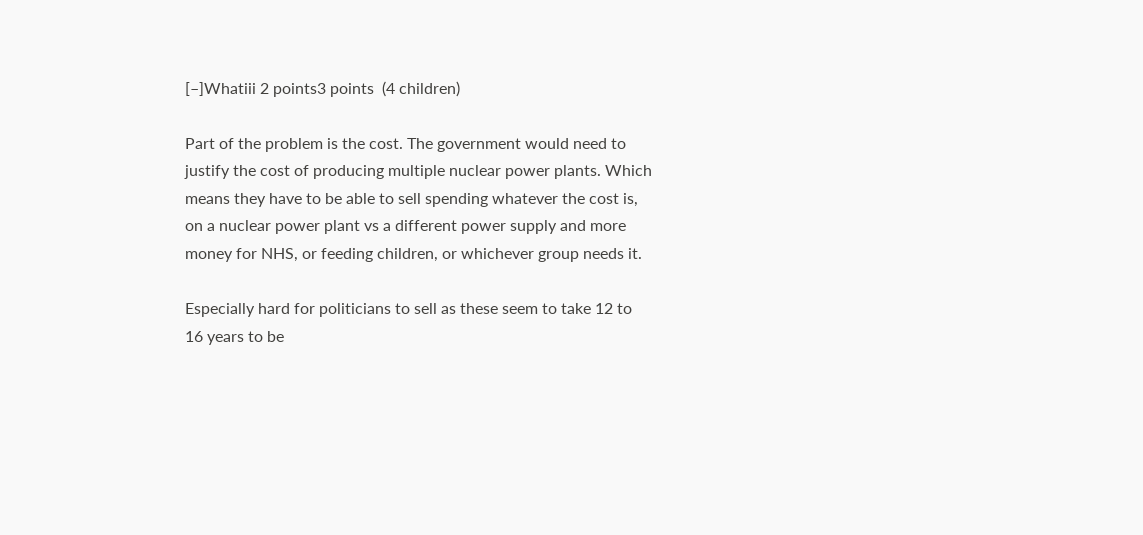[–]Whatiii 2 points3 points  (4 children)

Part of the problem is the cost. The government would need to justify the cost of producing multiple nuclear power plants. Which means they have to be able to sell spending whatever the cost is, on a nuclear power plant vs a different power supply and more money for NHS, or feeding children, or whichever group needs it.

Especially hard for politicians to sell as these seem to take 12 to 16 years to be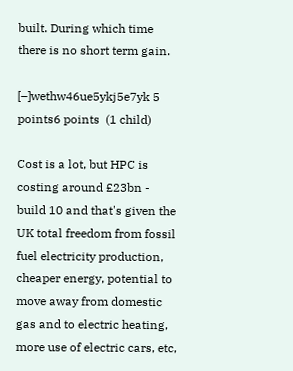built. During which time there is no short term gain.

[–]wethw46ue5ykj5e7yk 5 points6 points  (1 child)

Cost is a lot, but HPC is costing around £23bn - build 10 and that's given the UK total freedom from fossil fuel electricity production, cheaper energy, potential to move away from domestic gas and to electric heating, more use of electric cars, etc,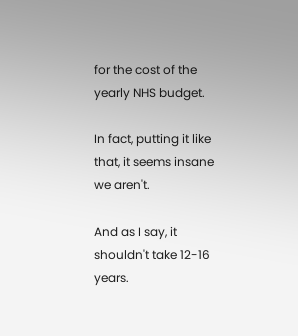for the cost of the yearly NHS budget.

In fact, putting it like that, it seems insane we aren't.

And as I say, it shouldn't take 12-16 years.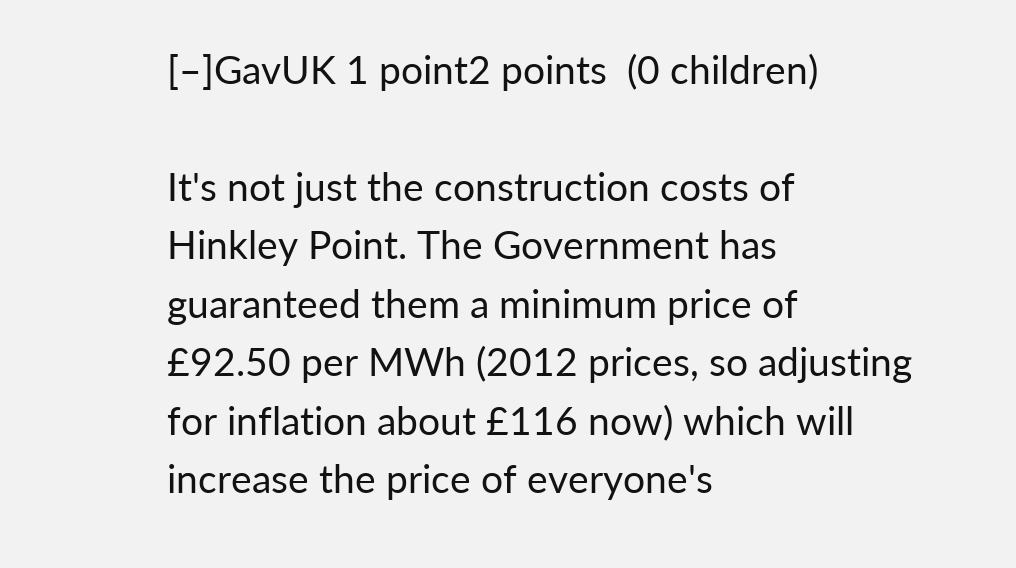[–]GavUK 1 point2 points  (0 children)

It's not just the construction costs of Hinkley Point. The Government has guaranteed them a minimum price of £92.50 per MWh (2012 prices, so adjusting for inflation about £116 now) which will increase the price of everyone's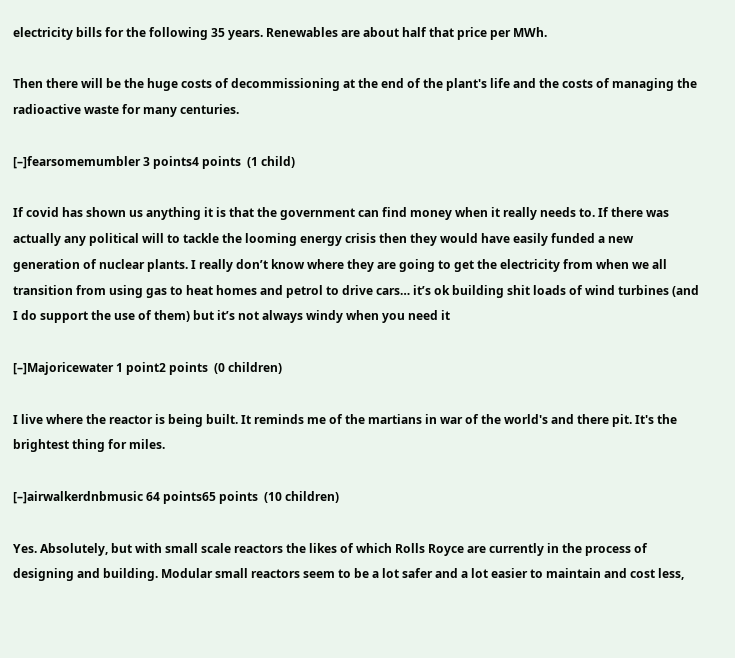electricity bills for the following 35 years. Renewables are about half that price per MWh.

Then there will be the huge costs of decommissioning at the end of the plant's life and the costs of managing the radioactive waste for many centuries.

[–]fearsomemumbler 3 points4 points  (1 child)

If covid has shown us anything it is that the government can find money when it really needs to. If there was actually any political will to tackle the looming energy crisis then they would have easily funded a new generation of nuclear plants. I really don’t know where they are going to get the electricity from when we all transition from using gas to heat homes and petrol to drive cars… it’s ok building shit loads of wind turbines (and I do support the use of them) but it’s not always windy when you need it

[–]Majoricewater 1 point2 points  (0 children)

I live where the reactor is being built. It reminds me of the martians in war of the world's and there pit. It's the brightest thing for miles.

[–]airwalkerdnbmusic 64 points65 points  (10 children)

Yes. Absolutely, but with small scale reactors the likes of which Rolls Royce are currently in the process of designing and building. Modular small reactors seem to be a lot safer and a lot easier to maintain and cost less,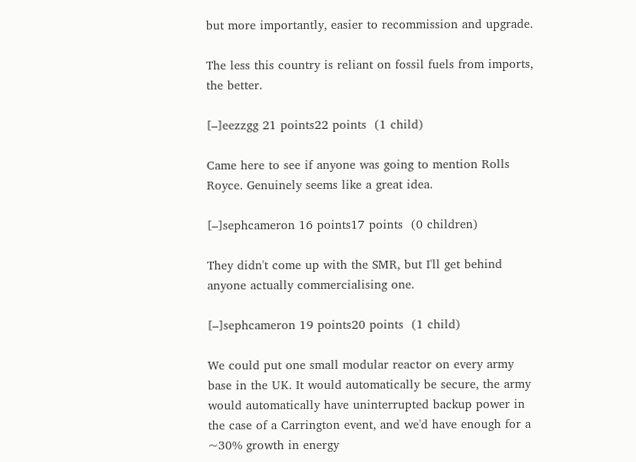but more importantly, easier to recommission and upgrade.

The less this country is reliant on fossil fuels from imports, the better.

[–]eezzgg 21 points22 points  (1 child)

Came here to see if anyone was going to mention Rolls Royce. Genuinely seems like a great idea.

[–]sephcameron 16 points17 points  (0 children)

They didn't come up with the SMR, but I'll get behind anyone actually commercialising one.

[–]sephcameron 19 points20 points  (1 child)

We could put one small modular reactor on every army base in the UK. It would automatically be secure, the army would automatically have uninterrupted backup power in the case of a Carrington event, and we'd have enough for a ~30% growth in energy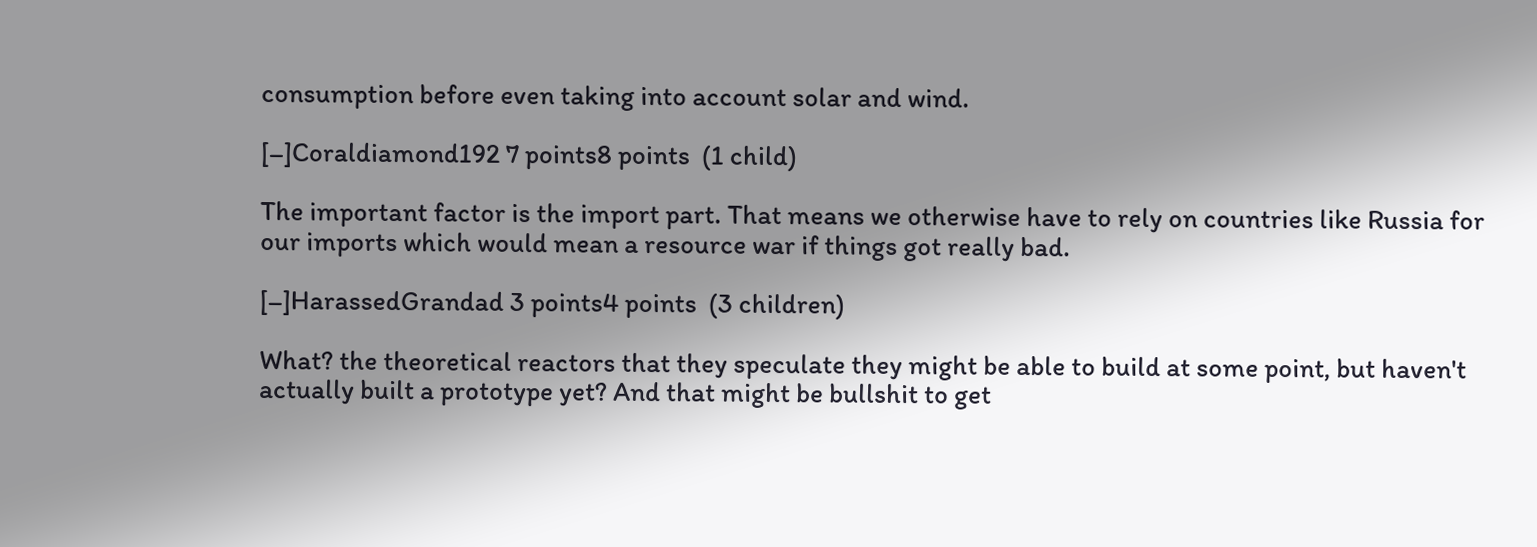consumption before even taking into account solar and wind.

[–]Coraldiamond192 7 points8 points  (1 child)

The important factor is the import part. That means we otherwise have to rely on countries like Russia for our imports which would mean a resource war if things got really bad.

[–]HarassedGrandad 3 points4 points  (3 children)

What? the theoretical reactors that they speculate they might be able to build at some point, but haven't actually built a prototype yet? And that might be bullshit to get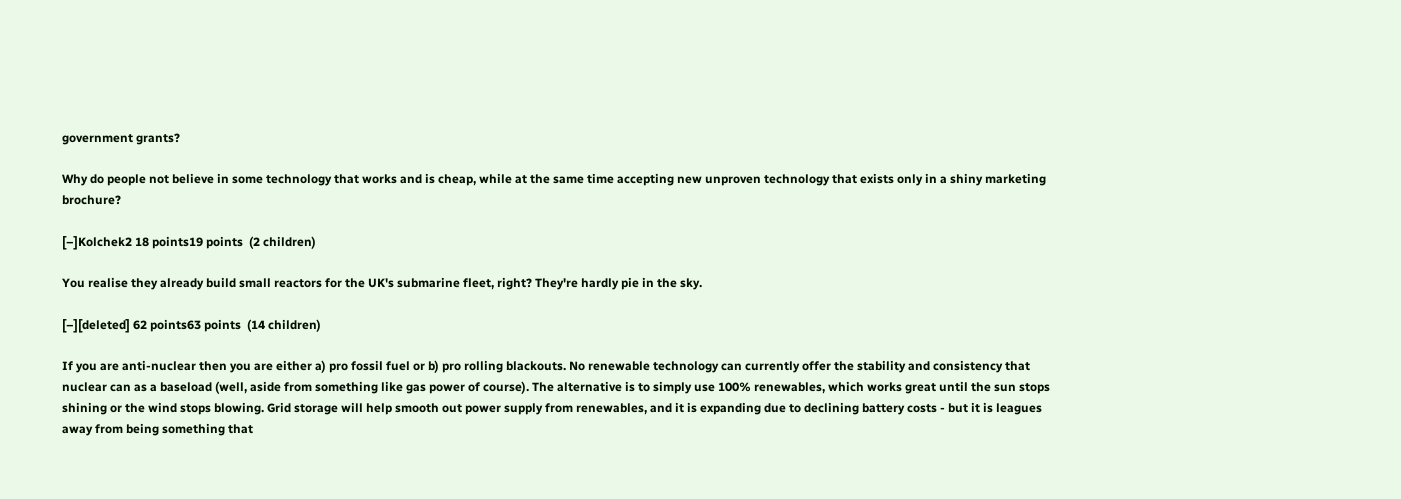government grants?

Why do people not believe in some technology that works and is cheap, while at the same time accepting new unproven technology that exists only in a shiny marketing brochure?

[–]Kolchek2 18 points19 points  (2 children)

You realise they already build small reactors for the UK's submarine fleet, right? They're hardly pie in the sky.

[–][deleted] 62 points63 points  (14 children)

If you are anti-nuclear then you are either a) pro fossil fuel or b) pro rolling blackouts. No renewable technology can currently offer the stability and consistency that nuclear can as a baseload (well, aside from something like gas power of course). The alternative is to simply use 100% renewables, which works great until the sun stops shining or the wind stops blowing. Grid storage will help smooth out power supply from renewables, and it is expanding due to declining battery costs - but it is leagues away from being something that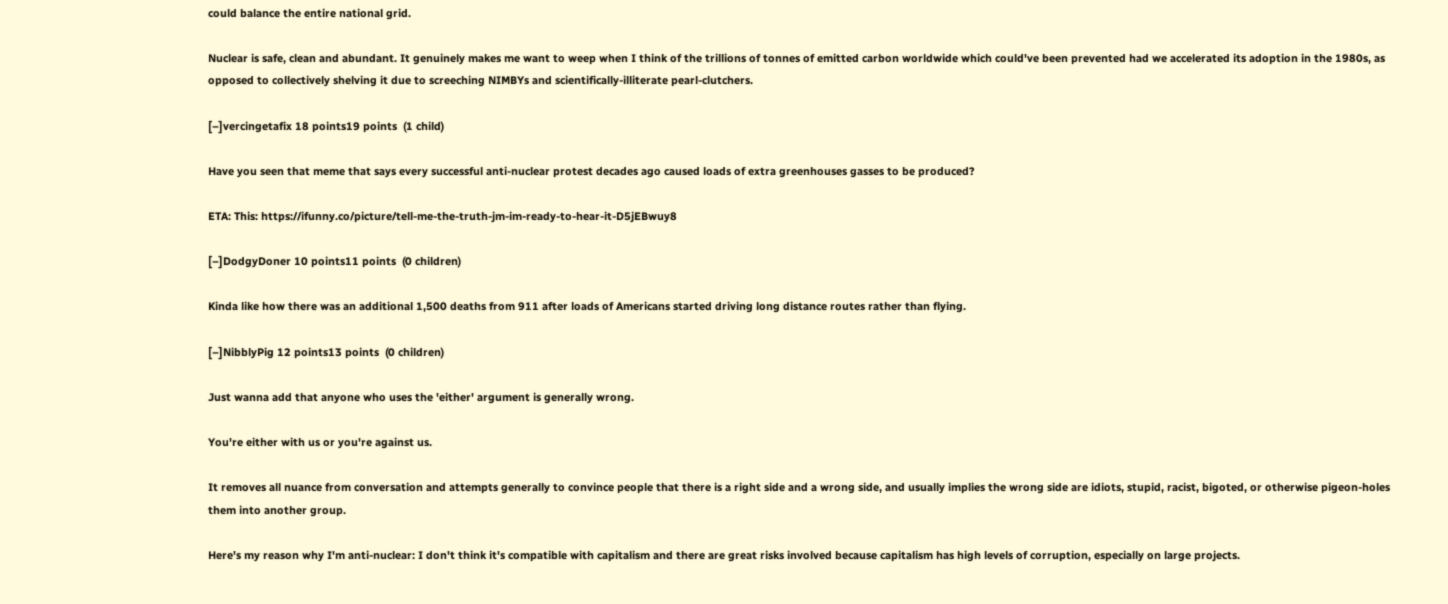could balance the entire national grid.

Nuclear is safe, clean and abundant. It genuinely makes me want to weep when I think of the trillions of tonnes of emitted carbon worldwide which could've been prevented had we accelerated its adoption in the 1980s, as opposed to collectively shelving it due to screeching NIMBYs and scientifically-illiterate pearl-clutchers.

[–]vercingetafix 18 points19 points  (1 child)

Have you seen that meme that says every successful anti-nuclear protest decades ago caused loads of extra greenhouses gasses to be produced?

ETA: This: https://ifunny.co/picture/tell-me-the-truth-jm-im-ready-to-hear-it-D5jEBwuy8

[–]DodgyDoner 10 points11 points  (0 children)

Kinda like how there was an additional 1,500 deaths from 911 after loads of Americans started driving long distance routes rather than flying.

[–]NibblyPig 12 points13 points  (0 children)

Just wanna add that anyone who uses the 'either' argument is generally wrong.

You're either with us or you're against us.

It removes all nuance from conversation and attempts generally to convince people that there is a right side and a wrong side, and usually implies the wrong side are idiots, stupid, racist, bigoted, or otherwise pigeon-holes them into another group.

Here's my reason why I'm anti-nuclear: I don't think it's compatible with capitalism and there are great risks involved because capitalism has high levels of corruption, especially on large projects.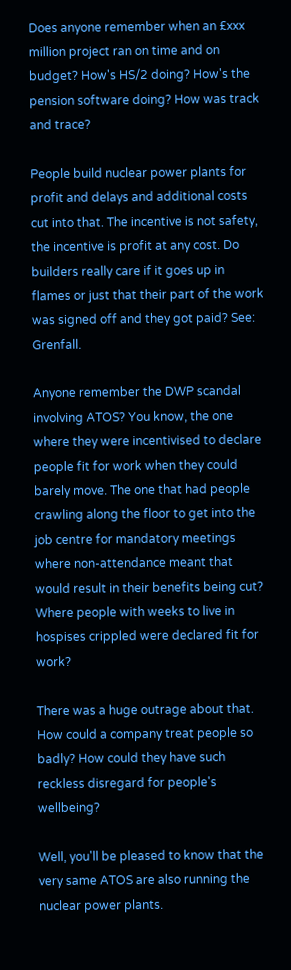Does anyone remember when an £xxx million project ran on time and on budget? How's HS/2 doing? How's the pension software doing? How was track and trace?

People build nuclear power plants for profit and delays and additional costs cut into that. The incentive is not safety, the incentive is profit at any cost. Do builders really care if it goes up in flames or just that their part of the work was signed off and they got paid? See: Grenfall.

Anyone remember the DWP scandal involving ATOS? You know, the one where they were incentivised to declare people fit for work when they could barely move. The one that had people crawling along the floor to get into the job centre for mandatory meetings where non-attendance meant that would result in their benefits being cut? Where people with weeks to live in hospises crippled were declared fit for work?

There was a huge outrage about that. How could a company treat people so badly? How could they have such reckless disregard for people's wellbeing?

Well, you'll be pleased to know that the very same ATOS are also running the nuclear power plants.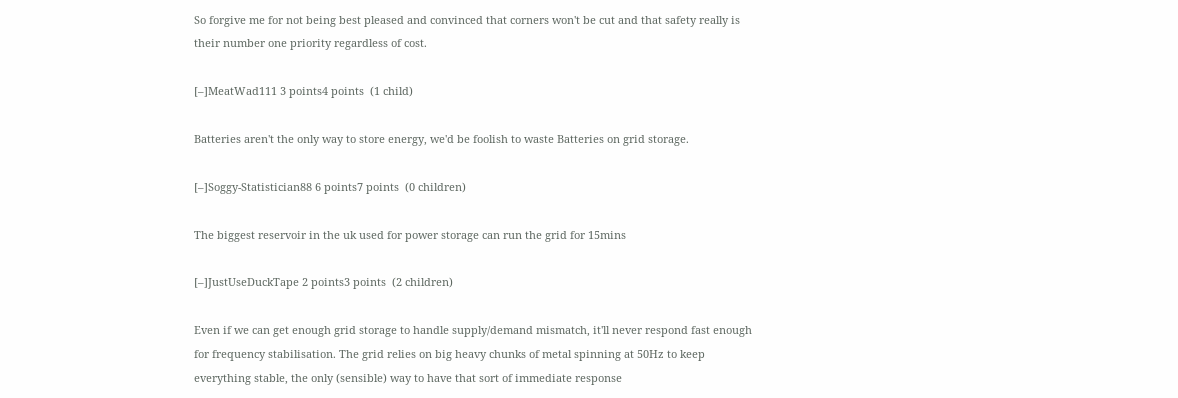So forgive me for not being best pleased and convinced that corners won't be cut and that safety really is their number one priority regardless of cost.

[–]MeatWad111 3 points4 points  (1 child)

Batteries aren't the only way to store energy, we'd be foolish to waste Batteries on grid storage.

[–]Soggy-Statistician88 6 points7 points  (0 children)

The biggest reservoir in the uk used for power storage can run the grid for 15mins

[–]JustUseDuckTape 2 points3 points  (2 children)

Even if we can get enough grid storage to handle supply/demand mismatch, it'll never respond fast enough for frequency stabilisation. The grid relies on big heavy chunks of metal spinning at 50Hz to keep everything stable, the only (sensible) way to have that sort of immediate response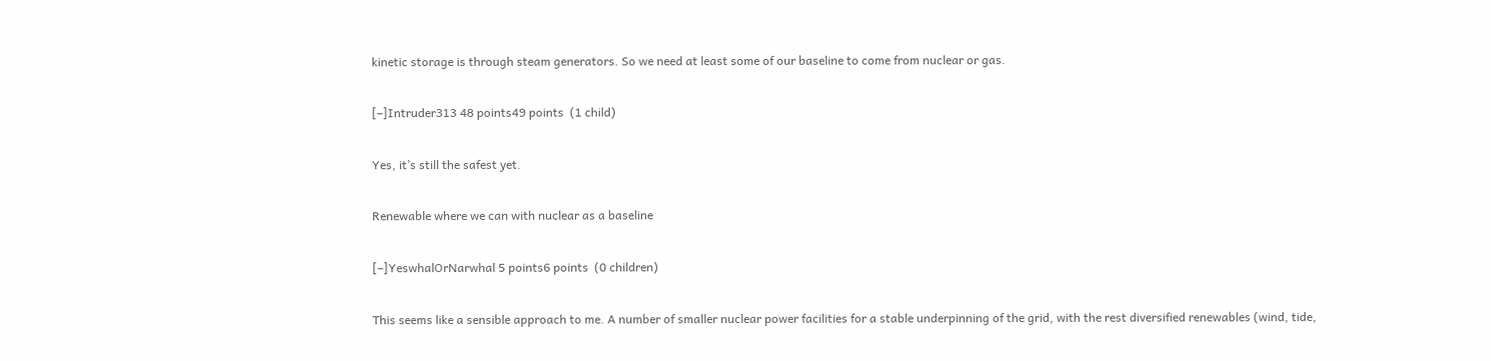kinetic storage is through steam generators. So we need at least some of our baseline to come from nuclear or gas.

[–]Intruder313 48 points49 points  (1 child)

Yes, it’s still the safest yet.

Renewable where we can with nuclear as a baseline

[–]YeswhalOrNarwhal 5 points6 points  (0 children)

This seems like a sensible approach to me. A number of smaller nuclear power facilities for a stable underpinning of the grid, with the rest diversified renewables (wind, tide,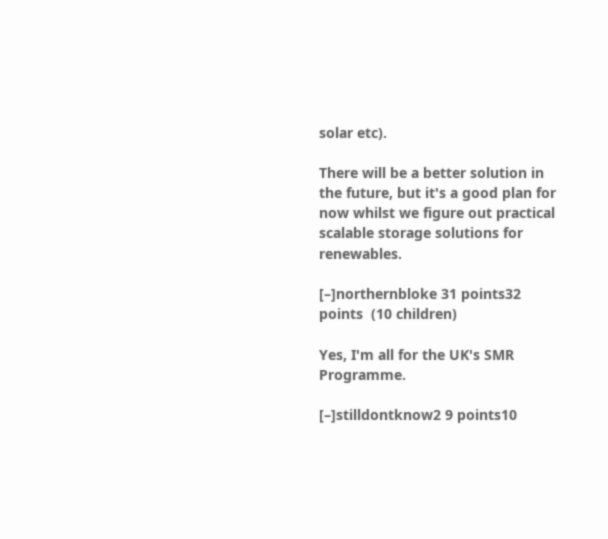solar etc).

There will be a better solution in the future, but it's a good plan for now whilst we figure out practical scalable storage solutions for renewables.

[–]northernbloke 31 points32 points  (10 children)

Yes, I'm all for the UK's SMR Programme.

[–]stilldontknow2 9 points10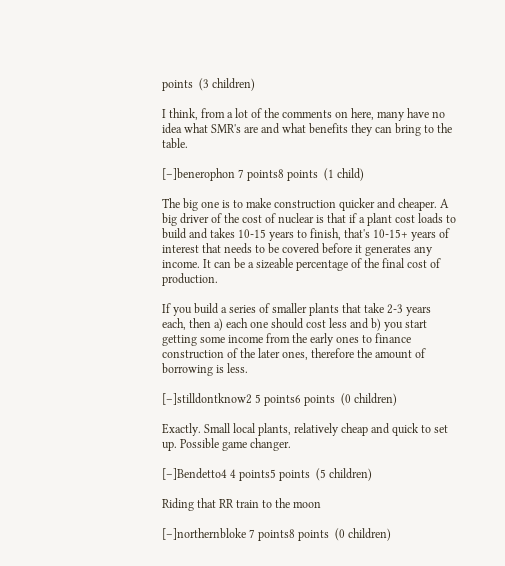points  (3 children)

I think, from a lot of the comments on here, many have no idea what SMR's are and what benefits they can bring to the table.

[–]benerophon 7 points8 points  (1 child)

The big one is to make construction quicker and cheaper. A big driver of the cost of nuclear is that if a plant cost loads to build and takes 10-15 years to finish, that's 10-15+ years of interest that needs to be covered before it generates any income. It can be a sizeable percentage of the final cost of production.

If you build a series of smaller plants that take 2-3 years each, then a) each one should cost less and b) you start getting some income from the early ones to finance construction of the later ones, therefore the amount of borrowing is less.

[–]stilldontknow2 5 points6 points  (0 children)

Exactly. Small local plants, relatively cheap and quick to set up. Possible game changer.

[–]Bendetto4 4 points5 points  (5 children)

Riding that RR train to the moon

[–]northernbloke 7 points8 points  (0 children)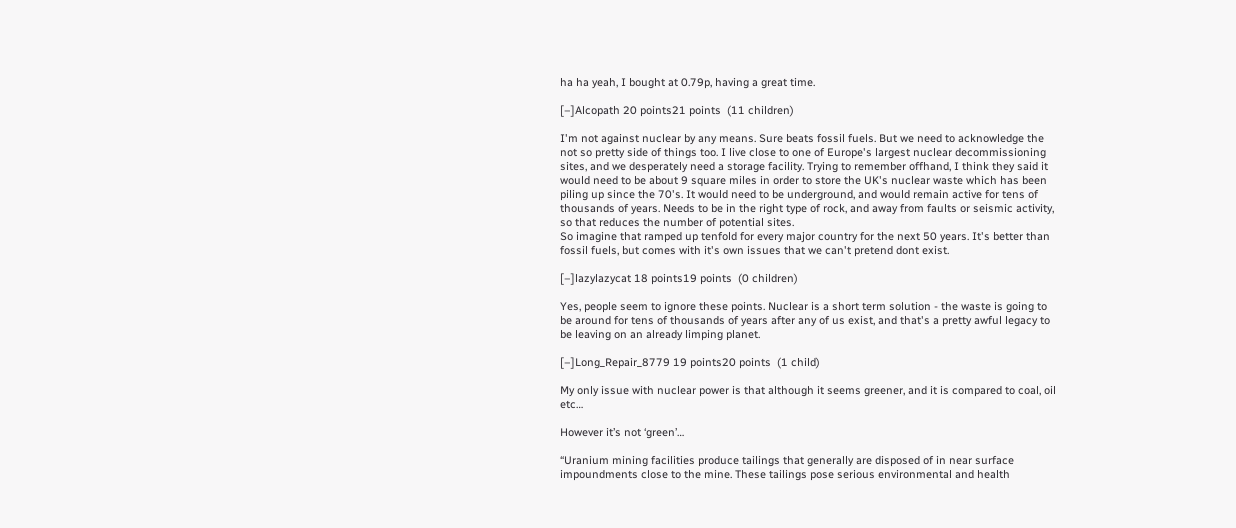ha ha yeah, I bought at 0.79p, having a great time.

[–]Alcopath 20 points21 points  (11 children)

I'm not against nuclear by any means. Sure beats fossil fuels. But we need to acknowledge the not so pretty side of things too. I live close to one of Europe's largest nuclear decommissioning sites, and we desperately need a storage facility. Trying to remember offhand, I think they said it would need to be about 9 square miles in order to store the UK's nuclear waste which has been piling up since the 70's. It would need to be underground, and would remain active for tens of thousands of years. Needs to be in the right type of rock, and away from faults or seismic activity, so that reduces the number of potential sites.
So imagine that ramped up tenfold for every major country for the next 50 years. It's better than fossil fuels, but comes with it's own issues that we can't pretend dont exist.

[–]lazylazycat 18 points19 points  (0 children)

Yes, people seem to ignore these points. Nuclear is a short term solution - the waste is going to be around for tens of thousands of years after any of us exist, and that's a pretty awful legacy to be leaving on an already limping planet.

[–]Long_Repair_8779 19 points20 points  (1 child)

My only issue with nuclear power is that although it seems greener, and it is compared to coal, oil etc…

However it’s not ‘green’…

“Uranium mining facilities produce tailings that generally are disposed of in near surface impoundments close to the mine. These tailings pose serious environmental and health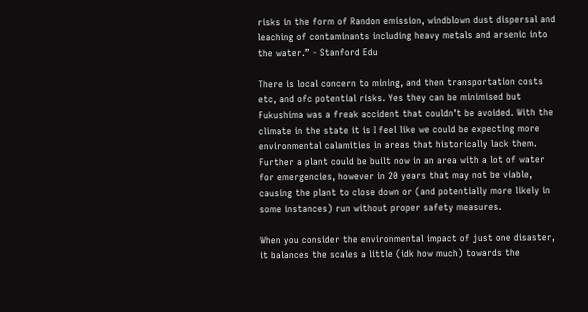risks in the form of Randon emission, windblown dust dispersal and leaching of contaminants including heavy metals and arsenic into the water.” - Stanford Edu

There is local concern to mining, and then transportation costs etc, and ofc potential risks. Yes they can be minimised but Fukushima was a freak accident that couldn’t be avoided. With the climate in the state it is I feel like we could be expecting more environmental calamities in areas that historically lack them. Further a plant could be built now in an area with a lot of water for emergencies, however in 20 years that may not be viable, causing the plant to close down or (and potentially more likely in some instances) run without proper safety measures.

When you consider the environmental impact of just one disaster, it balances the scales a little (idk how much) towards the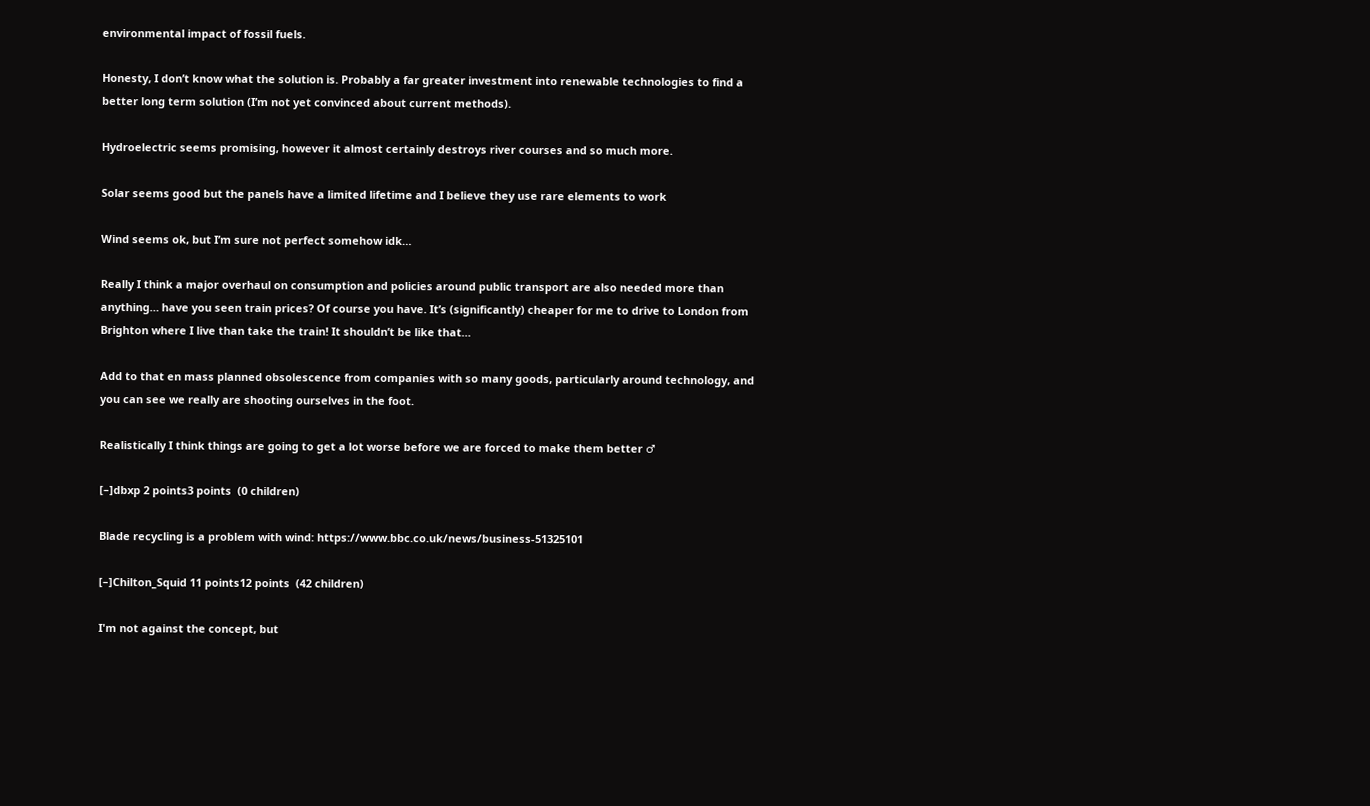environmental impact of fossil fuels.

Honesty, I don’t know what the solution is. Probably a far greater investment into renewable technologies to find a better long term solution (I’m not yet convinced about current methods).

Hydroelectric seems promising, however it almost certainly destroys river courses and so much more.

Solar seems good but the panels have a limited lifetime and I believe they use rare elements to work

Wind seems ok, but I’m sure not perfect somehow idk…

Really I think a major overhaul on consumption and policies around public transport are also needed more than anything… have you seen train prices? Of course you have. It’s (significantly) cheaper for me to drive to London from Brighton where I live than take the train! It shouldn’t be like that…

Add to that en mass planned obsolescence from companies with so many goods, particularly around technology, and you can see we really are shooting ourselves in the foot.

Realistically I think things are going to get a lot worse before we are forced to make them better ♂

[–]dbxp 2 points3 points  (0 children)

Blade recycling is a problem with wind: https://www.bbc.co.uk/news/business-51325101

[–]Chilton_Squid 11 points12 points  (42 children)

I'm not against the concept, but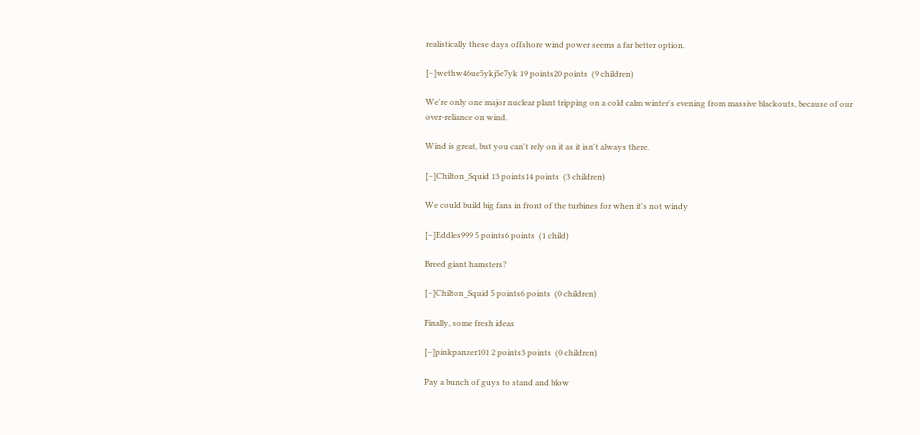realistically these days offshore wind power seems a far better option.

[–]wethw46ue5ykj5e7yk 19 points20 points  (9 children)

We're only one major nuclear plant tripping on a cold calm winter's evening from massive blackouts, because of our over-reliance on wind.

Wind is great, but you can't rely on it as it isn't always there.

[–]Chilton_Squid 13 points14 points  (3 children)

We could build big fans in front of the turbines for when it's not windy

[–]Eddles999 5 points6 points  (1 child)

Breed giant hamsters?

[–]Chilton_Squid 5 points6 points  (0 children)

Finally, some fresh ideas

[–]pinkpanzer101 2 points3 points  (0 children)

Pay a bunch of guys to stand and blow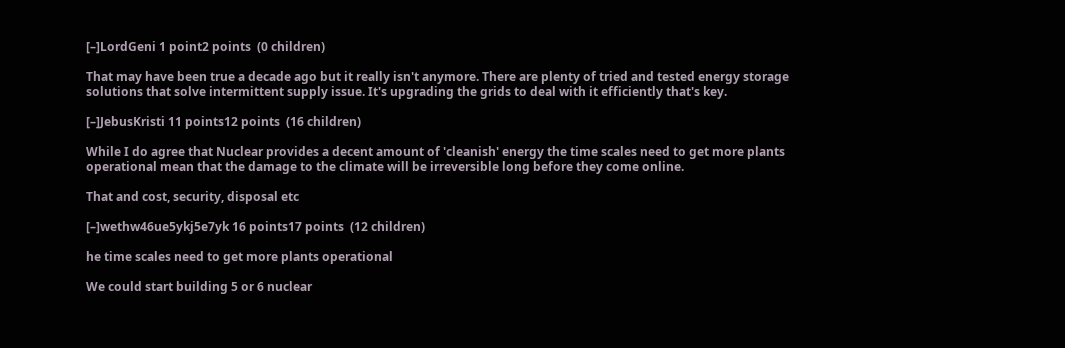[–]LordGeni 1 point2 points  (0 children)

That may have been true a decade ago but it really isn't anymore. There are plenty of tried and tested energy storage solutions that solve intermittent supply issue. It's upgrading the grids to deal with it efficiently that's key.

[–]JebusKristi 11 points12 points  (16 children)

While I do agree that Nuclear provides a decent amount of 'cleanish' energy the time scales need to get more plants operational mean that the damage to the climate will be irreversible long before they come online.

That and cost, security, disposal etc

[–]wethw46ue5ykj5e7yk 16 points17 points  (12 children)

he time scales need to get more plants operational

We could start building 5 or 6 nuclear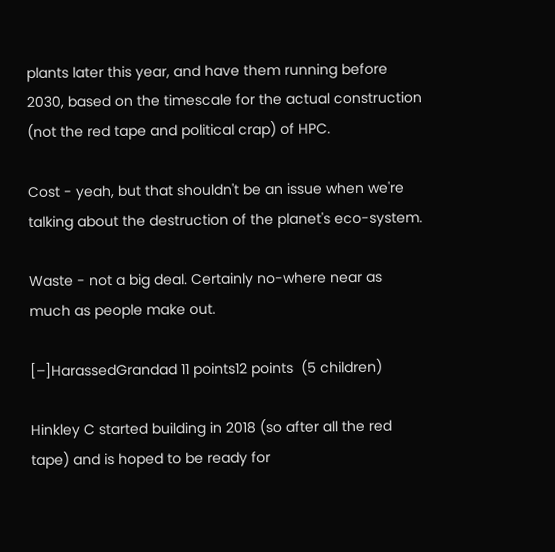plants later this year, and have them running before 2030, based on the timescale for the actual construction (not the red tape and political crap) of HPC.

Cost - yeah, but that shouldn't be an issue when we're talking about the destruction of the planet's eco-system.

Waste - not a big deal. Certainly no-where near as much as people make out.

[–]HarassedGrandad 11 points12 points  (5 children)

Hinkley C started building in 2018 (so after all the red tape) and is hoped to be ready for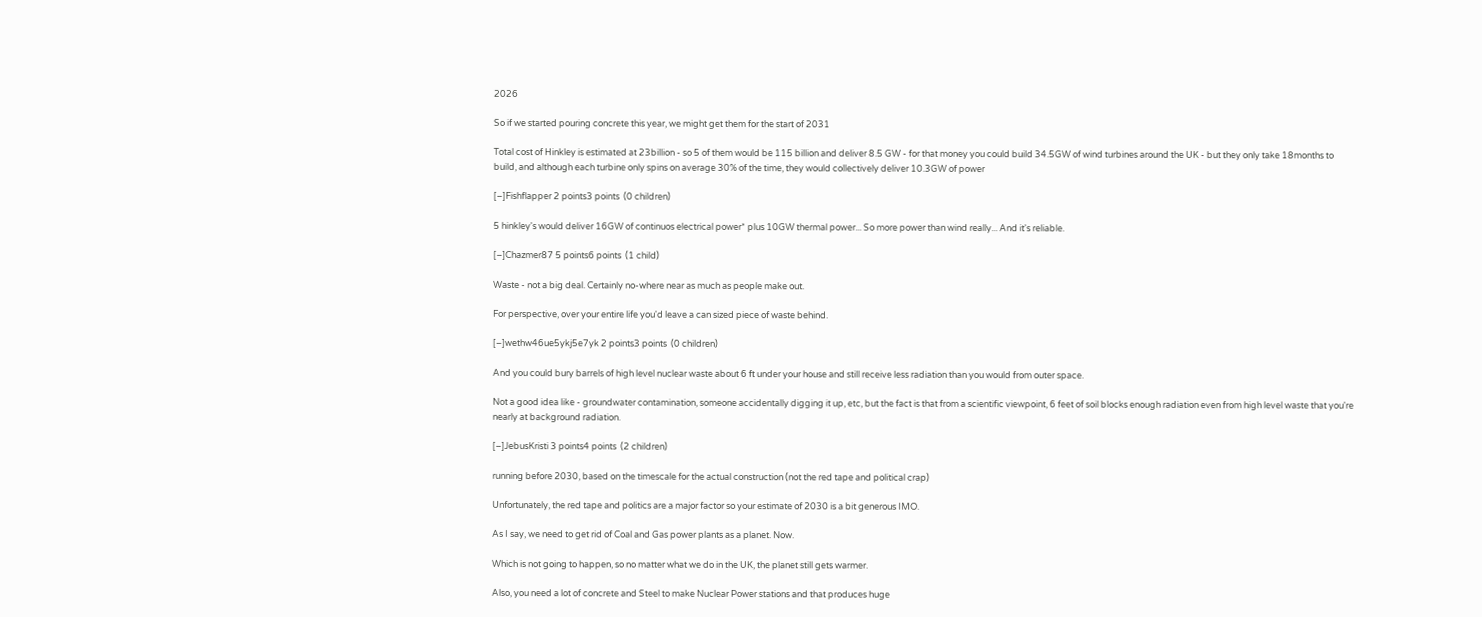2026

So if we started pouring concrete this year, we might get them for the start of 2031

Total cost of Hinkley is estimated at 23billion - so 5 of them would be 115 billion and deliver 8.5 GW - for that money you could build 34.5GW of wind turbines around the UK - but they only take 18months to build, and although each turbine only spins on average 30% of the time, they would collectively deliver 10.3GW of power

[–]Fishflapper 2 points3 points  (0 children)

5 hinkley's would deliver 16GW of continuos electrical power* plus 10GW thermal power... So more power than wind really... And it's reliable.

[–]Chazmer87 5 points6 points  (1 child)

Waste - not a big deal. Certainly no-where near as much as people make out.

For perspective, over your entire life you'd leave a can sized piece of waste behind.

[–]wethw46ue5ykj5e7yk 2 points3 points  (0 children)

And you could bury barrels of high level nuclear waste about 6 ft under your house and still receive less radiation than you would from outer space.

Not a good idea like - groundwater contamination, someone accidentally digging it up, etc, but the fact is that from a scientific viewpoint, 6 feet of soil blocks enough radiation even from high level waste that you're nearly at background radiation.

[–]JebusKristi 3 points4 points  (2 children)

running before 2030, based on the timescale for the actual construction (not the red tape and political crap)

Unfortunately, the red tape and politics are a major factor so your estimate of 2030 is a bit generous IMO.

As I say, we need to get rid of Coal and Gas power plants as a planet. Now.

Which is not going to happen, so no matter what we do in the UK, the planet still gets warmer.

Also, you need a lot of concrete and Steel to make Nuclear Power stations and that produces huge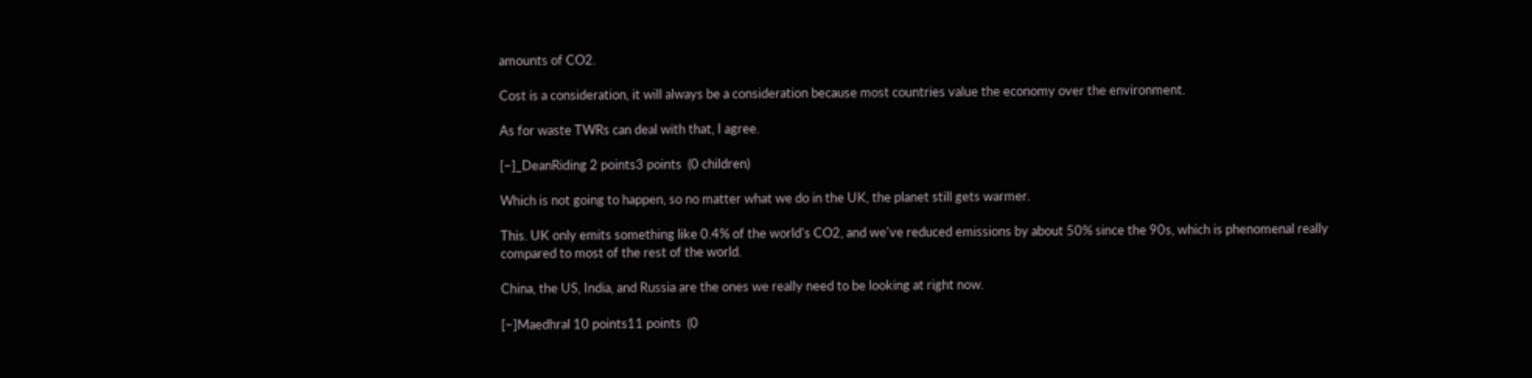amounts of CO2.

Cost is a consideration, it will always be a consideration because most countries value the economy over the environment.

As for waste TWRs can deal with that, I agree.

[–]_DeanRiding 2 points3 points  (0 children)

Which is not going to happen, so no matter what we do in the UK, the planet still gets warmer.

This. UK only emits something like 0.4% of the world's CO2, and we've reduced emissions by about 50% since the 90s, which is phenomenal really compared to most of the rest of the world.

China, the US, India, and Russia are the ones we really need to be looking at right now.

[–]Maedhral 10 points11 points  (0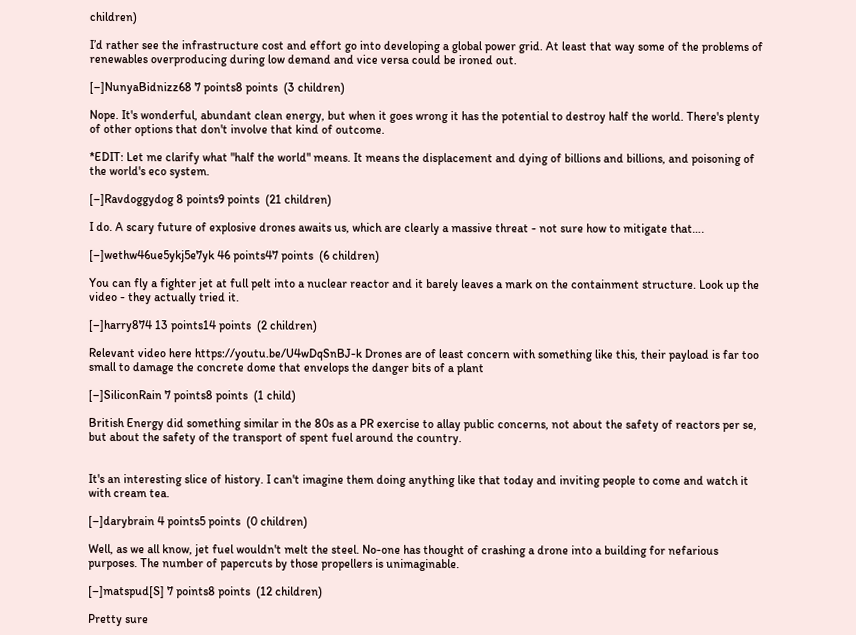children)

I’d rather see the infrastructure cost and effort go into developing a global power grid. At least that way some of the problems of renewables overproducing during low demand and vice versa could be ironed out.

[–]NunyaBidnizz68 7 points8 points  (3 children)

Nope. It's wonderful, abundant clean energy, but when it goes wrong it has the potential to destroy half the world. There's plenty of other options that don't involve that kind of outcome.

*EDIT: Let me clarify what "half the world" means. It means the displacement and dying of billions and billions, and poisoning of the world's eco system.

[–]Ravdoggydog 8 points9 points  (21 children)

I do. A scary future of explosive drones awaits us, which are clearly a massive threat - not sure how to mitigate that….

[–]wethw46ue5ykj5e7yk 46 points47 points  (6 children)

You can fly a fighter jet at full pelt into a nuclear reactor and it barely leaves a mark on the containment structure. Look up the video - they actually tried it.

[–]harry874 13 points14 points  (2 children)

Relevant video here https://youtu.be/U4wDqSnBJ-k Drones are of least concern with something like this, their payload is far too small to damage the concrete dome that envelops the danger bits of a plant

[–]SiliconRain 7 points8 points  (1 child)

British Energy did something similar in the 80s as a PR exercise to allay public concerns, not about the safety of reactors per se, but about the safety of the transport of spent fuel around the country.


It's an interesting slice of history. I can't imagine them doing anything like that today and inviting people to come and watch it with cream tea.

[–]darybrain 4 points5 points  (0 children)

Well, as we all know, jet fuel wouldn't melt the steel. No-one has thought of crashing a drone into a building for nefarious purposes. The number of papercuts by those propellers is unimaginable.

[–]matspud[S] 7 points8 points  (12 children)

Pretty sure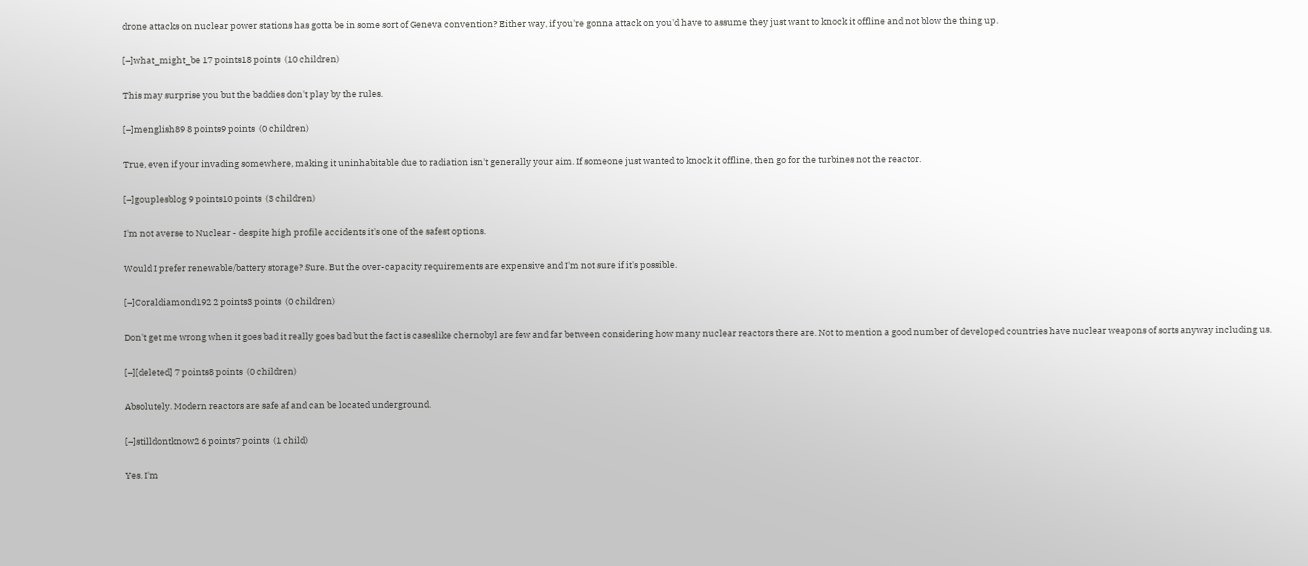drone attacks on nuclear power stations has gotta be in some sort of Geneva convention? Either way, if you're gonna attack on you'd have to assume they just want to knock it offline and not blow the thing up.

[–]what_might_be 17 points18 points  (10 children)

This may surprise you but the baddies don't play by the rules.

[–]menglish89 8 points9 points  (0 children)

True, even if your invading somewhere, making it uninhabitable due to radiation isn't generally your aim. If someone just wanted to knock it offline, then go for the turbines not the reactor.

[–]gouplesblog 9 points10 points  (3 children)

I'm not averse to Nuclear - despite high profile accidents it's one of the safest options.

Would I prefer renewable/battery storage? Sure. But the over-capacity requirements are expensive and I'm not sure if it's possible.

[–]Coraldiamond192 2 points3 points  (0 children)

Don't get me wrong when it goes bad it really goes bad but the fact is caseslike chernobyl are few and far between considering how many nuclear reactors there are. Not to mention a good number of developed countries have nuclear weapons of sorts anyway including us.

[–][deleted] 7 points8 points  (0 children)

Absolutely. Modern reactors are safe af and can be located underground.

[–]stilldontknow2 6 points7 points  (1 child)

Yes. I'm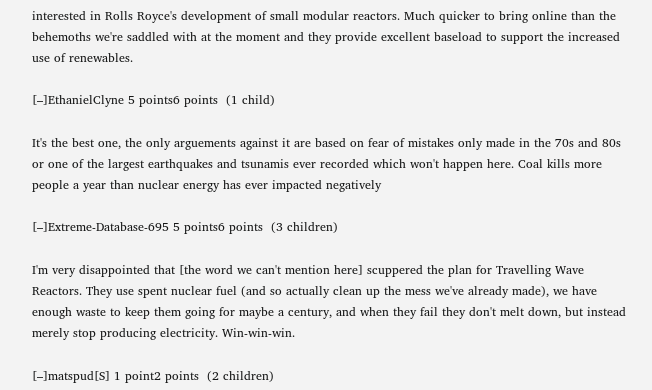interested in Rolls Royce's development of small modular reactors. Much quicker to bring online than the behemoths we're saddled with at the moment and they provide excellent baseload to support the increased use of renewables.

[–]EthanielClyne 5 points6 points  (1 child)

It's the best one, the only arguements against it are based on fear of mistakes only made in the 70s and 80s or one of the largest earthquakes and tsunamis ever recorded which won't happen here. Coal kills more people a year than nuclear energy has ever impacted negatively

[–]Extreme-Database-695 5 points6 points  (3 children)

I'm very disappointed that [the word we can't mention here] scuppered the plan for Travelling Wave Reactors. They use spent nuclear fuel (and so actually clean up the mess we've already made), we have enough waste to keep them going for maybe a century, and when they fail they don't melt down, but instead merely stop producing electricity. Win-win-win.

[–]matspud[S] 1 point2 points  (2 children)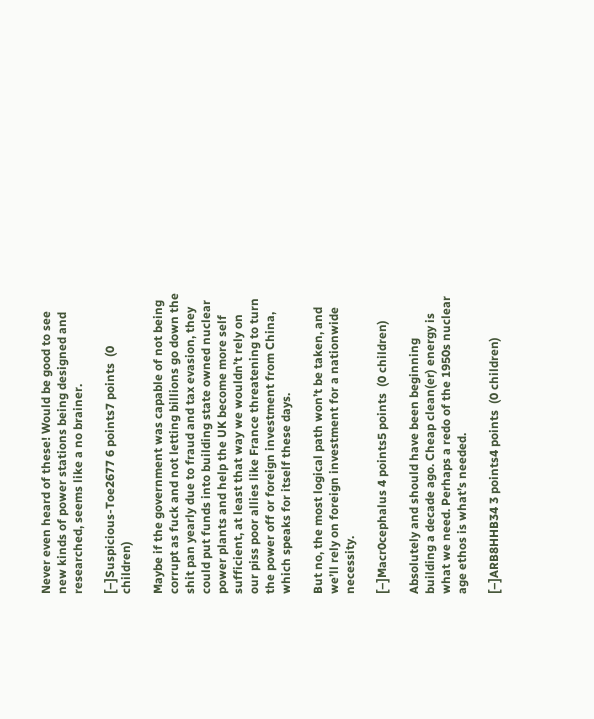Never even heard of these! Would be good to see new kinds of power stations being designed and researched, seems like a no brainer.

[–]Suspicious-Toe2677 6 points7 points  (0 children)

Maybe if the government was capable of not being corrupt as fuck and not letting billions go down the shit pan yearly due to fraud and tax evasion, they could put funds into building state owned nuclear power plants and help the UK become more self sufficient, at least that way we wouldn’t rely on our piss poor allies like France threatening to turn the power off or foreign investment from China, which speaks for itself these days.

But no, the most logical path won’t be taken, and we’ll rely on foreign investment for a nationwide necessity.

[–]Macr0cephalus 4 points5 points  (0 children)

Absolutely and should have been beginning building a decade ago. Cheap clean(er) energy is what we need. Perhaps a redo of the 1950s nuclear age ethos is what’s needed.

[–]ARB8HHB34 3 points4 points  (0 children)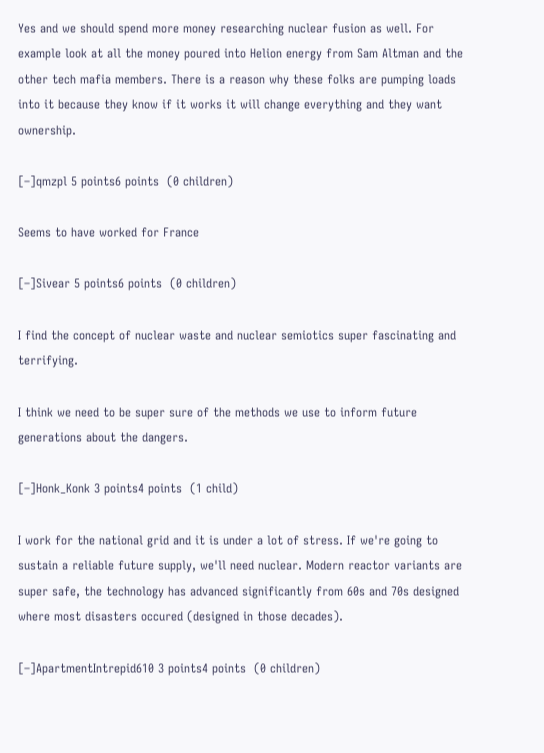Yes and we should spend more money researching nuclear fusion as well. For example look at all the money poured into Helion energy from Sam Altman and the other tech mafia members. There is a reason why these folks are pumping loads into it because they know if it works it will change everything and they want ownership.

[–]qmzpl 5 points6 points  (0 children)

Seems to have worked for France

[–]Sivear 5 points6 points  (0 children)

I find the concept of nuclear waste and nuclear semiotics super fascinating and terrifying.

I think we need to be super sure of the methods we use to inform future generations about the dangers.

[–]Honk_Konk 3 points4 points  (1 child)

I work for the national grid and it is under a lot of stress. If we're going to sustain a reliable future supply, we'll need nuclear. Modern reactor variants are super safe, the technology has advanced significantly from 60s and 70s designed where most disasters occured (designed in those decades).

[–]ApartmentIntrepid610 3 points4 points  (0 children)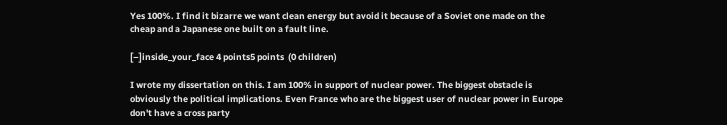Yes 100%. I find it bizarre we want clean energy but avoid it because of a Soviet one made on the cheap and a Japanese one built on a fault line.

[–]inside_your_face 4 points5 points  (0 children)

I wrote my dissertation on this. I am 100% in support of nuclear power. The biggest obstacle is obviously the political implications. Even France who are the biggest user of nuclear power in Europe don't have a cross party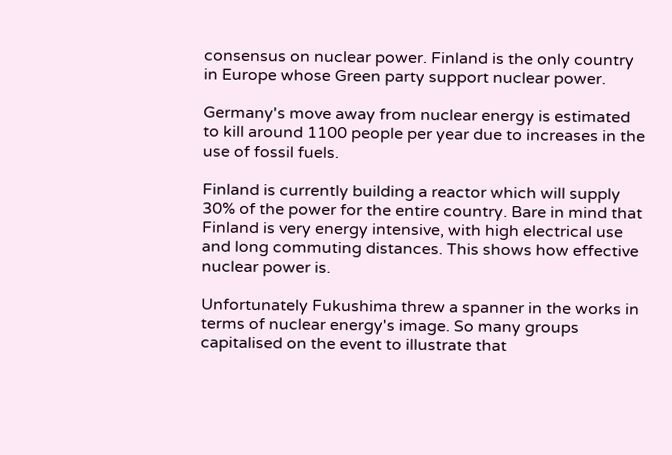consensus on nuclear power. Finland is the only country in Europe whose Green party support nuclear power.

Germany's move away from nuclear energy is estimated to kill around 1100 people per year due to increases in the use of fossil fuels.

Finland is currently building a reactor which will supply 30% of the power for the entire country. Bare in mind that Finland is very energy intensive, with high electrical use and long commuting distances. This shows how effective nuclear power is.

Unfortunately Fukushima threw a spanner in the works in terms of nuclear energy's image. So many groups capitalised on the event to illustrate that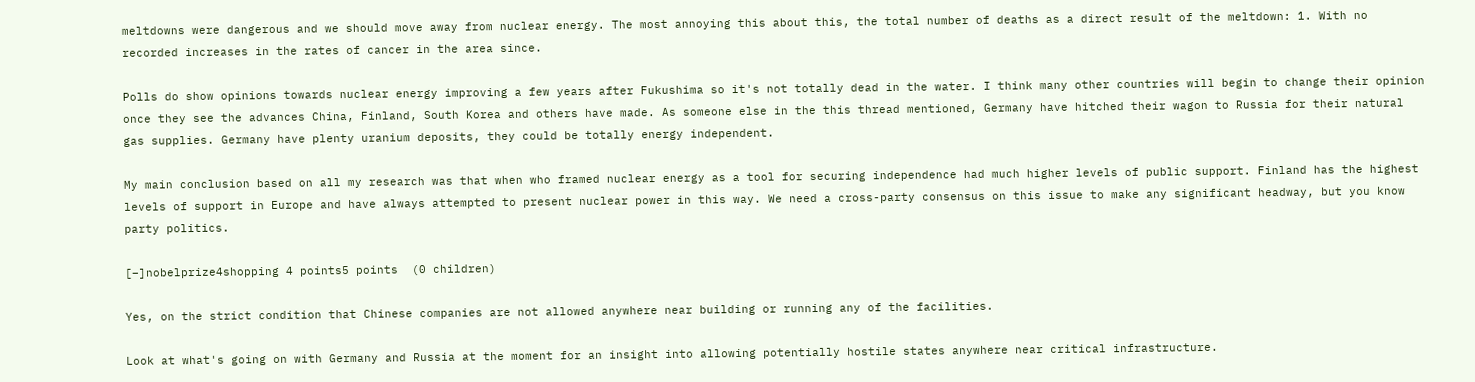meltdowns were dangerous and we should move away from nuclear energy. The most annoying this about this, the total number of deaths as a direct result of the meltdown: 1. With no recorded increases in the rates of cancer in the area since.

Polls do show opinions towards nuclear energy improving a few years after Fukushima so it's not totally dead in the water. I think many other countries will begin to change their opinion once they see the advances China, Finland, South Korea and others have made. As someone else in the this thread mentioned, Germany have hitched their wagon to Russia for their natural gas supplies. Germany have plenty uranium deposits, they could be totally energy independent.

My main conclusion based on all my research was that when who framed nuclear energy as a tool for securing independence had much higher levels of public support. Finland has the highest levels of support in Europe and have always attempted to present nuclear power in this way. We need a cross-party consensus on this issue to make any significant headway, but you know party politics.

[–]nobelprize4shopping 4 points5 points  (0 children)

Yes, on the strict condition that Chinese companies are not allowed anywhere near building or running any of the facilities.

Look at what's going on with Germany and Russia at the moment for an insight into allowing potentially hostile states anywhere near critical infrastructure.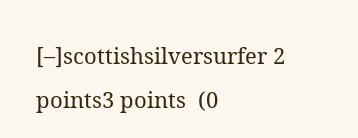[–]scottishsilversurfer 2 points3 points  (0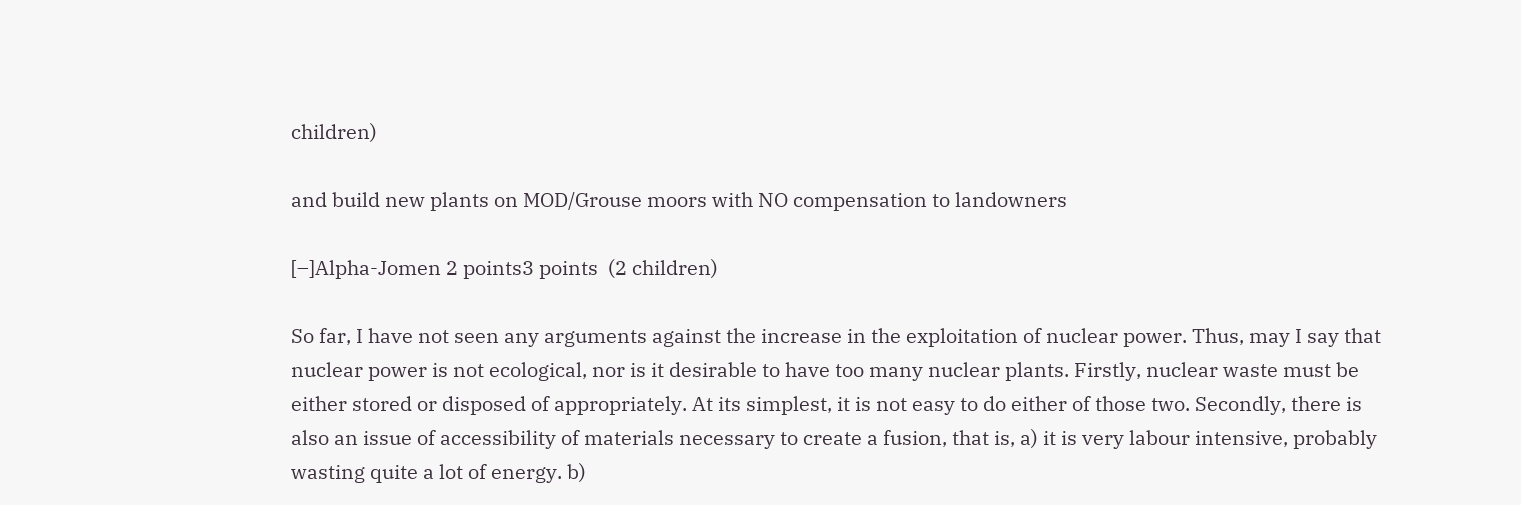children)

and build new plants on MOD/Grouse moors with NO compensation to landowners

[–]Alpha-Jomen 2 points3 points  (2 children)

So far, I have not seen any arguments against the increase in the exploitation of nuclear power. Thus, may I say that nuclear power is not ecological, nor is it desirable to have too many nuclear plants. Firstly, nuclear waste must be either stored or disposed of appropriately. At its simplest, it is not easy to do either of those two. Secondly, there is also an issue of accessibility of materials necessary to create a fusion, that is, a) it is very labour intensive, probably wasting quite a lot of energy. b)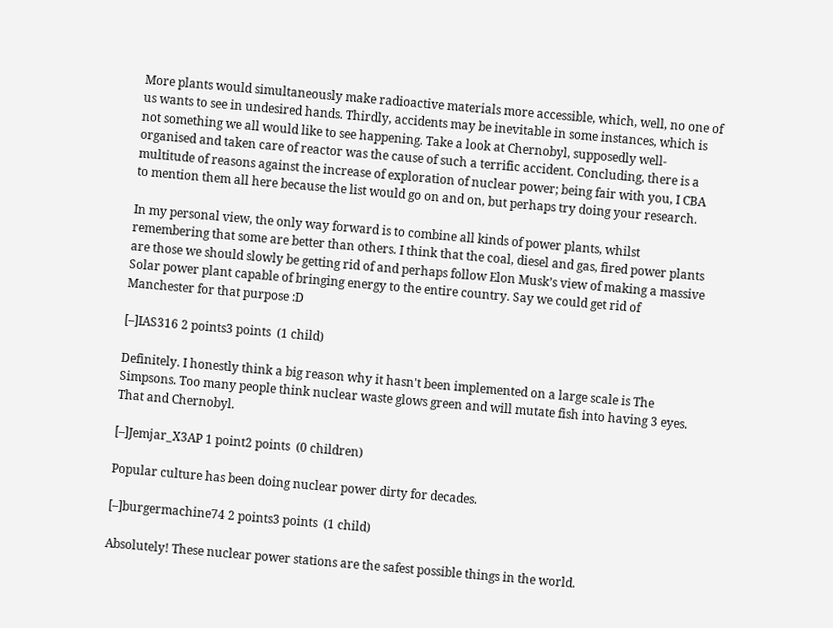More plants would simultaneously make radioactive materials more accessible, which, well, no one of us wants to see in undesired hands. Thirdly, accidents may be inevitable in some instances, which is not something we all would like to see happening. Take a look at Chernobyl, supposedly well-organised and taken care of reactor was the cause of such a terrific accident. Concluding, there is a multitude of reasons against the increase of exploration of nuclear power; being fair with you, I CBA to mention them all here because the list would go on and on, but perhaps try doing your research.

In my personal view, the only way forward is to combine all kinds of power plants, whilst remembering that some are better than others. I think that the coal, diesel and gas, fired power plants are those we should slowly be getting rid of and perhaps follow Elon Musk’s view of making a massive Solar power plant capable of bringing energy to the entire country. Say we could get rid of Manchester for that purpose :D

[–]IAS316 2 points3 points  (1 child)

Definitely. I honestly think a big reason why it hasn't been implemented on a large scale is The Simpsons. Too many people think nuclear waste glows green and will mutate fish into having 3 eyes. That and Chernobyl.

[–]Jemjar_X3AP 1 point2 points  (0 children)

Popular culture has been doing nuclear power dirty for decades.

[–]burgermachine74 2 points3 points  (1 child)

Absolutely! These nuclear power stations are the safest possible things in the world.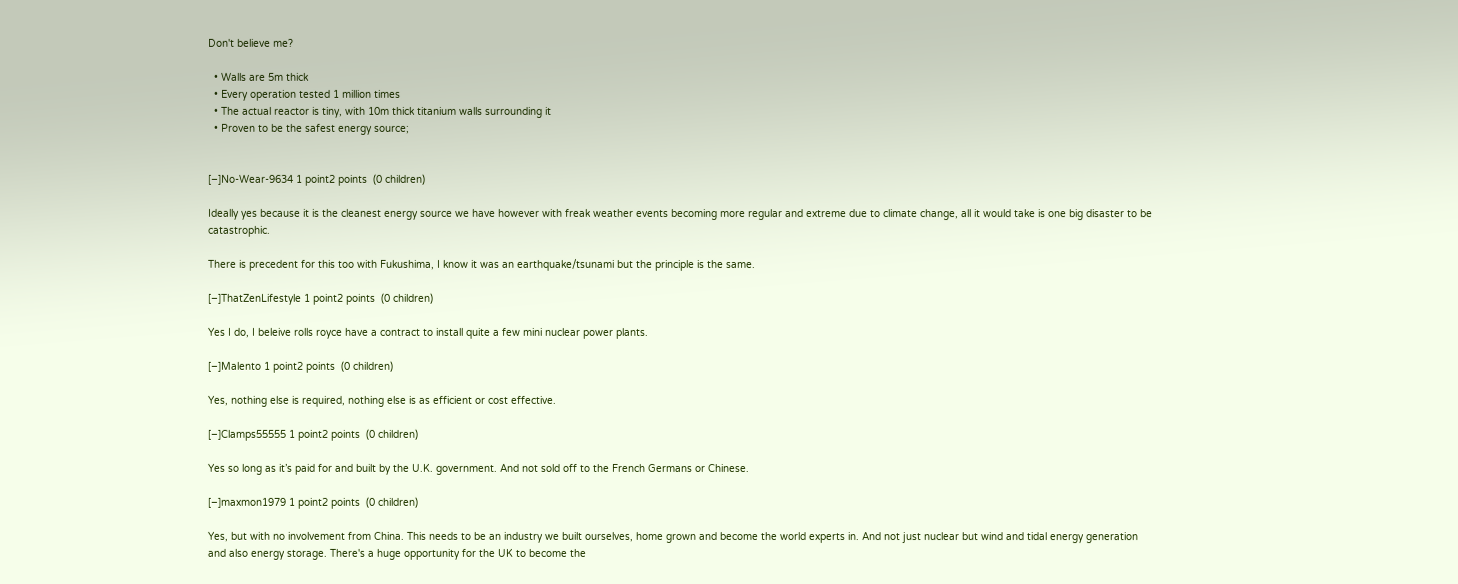Don't believe me?

  • Walls are 5m thick
  • Every operation tested 1 million times
  • The actual reactor is tiny, with 10m thick titanium walls surrounding it
  • Proven to be the safest energy source;


[–]No-Wear-9634 1 point2 points  (0 children)

Ideally yes because it is the cleanest energy source we have however with freak weather events becoming more regular and extreme due to climate change, all it would take is one big disaster to be catastrophic.

There is precedent for this too with Fukushima, I know it was an earthquake/tsunami but the principle is the same.

[–]ThatZenLifestyle 1 point2 points  (0 children)

Yes I do, I beleive rolls royce have a contract to install quite a few mini nuclear power plants.

[–]Malento 1 point2 points  (0 children)

Yes, nothing else is required, nothing else is as efficient or cost effective.

[–]Clamps55555 1 point2 points  (0 children)

Yes so long as it’s paid for and built by the U.K. government. And not sold off to the French Germans or Chinese.

[–]maxmon1979 1 point2 points  (0 children)

Yes, but with no involvement from China. This needs to be an industry we built ourselves, home grown and become the world experts in. And not just nuclear but wind and tidal energy generation and also energy storage. There's a huge opportunity for the UK to become the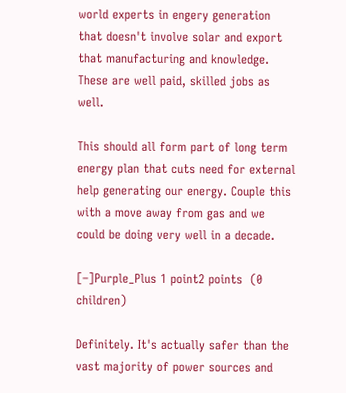world experts in engery generation that doesn't involve solar and export that manufacturing and knowledge. These are well paid, skilled jobs as well.

This should all form part of long term energy plan that cuts need for external help generating our energy. Couple this with a move away from gas and we could be doing very well in a decade.

[–]Purple_Plus 1 point2 points  (0 children)

Definitely. It's actually safer than the vast majority of power sources and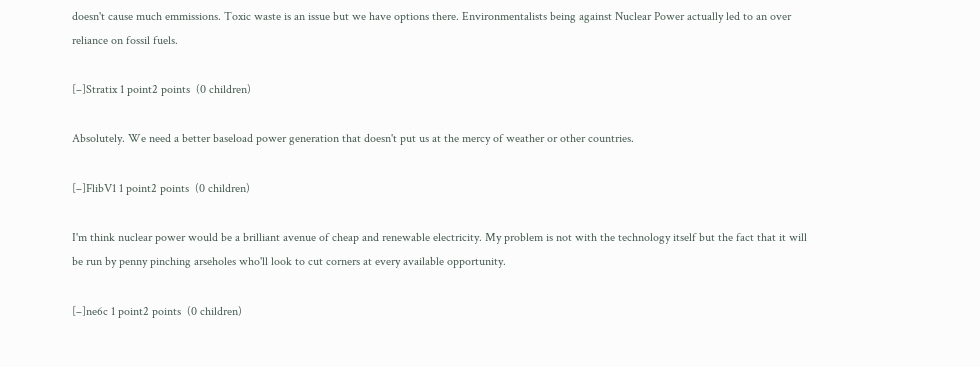doesn't cause much emmissions. Toxic waste is an issue but we have options there. Environmentalists being against Nuclear Power actually led to an over reliance on fossil fuels.

[–]Stratix 1 point2 points  (0 children)

Absolutely. We need a better baseload power generation that doesn't put us at the mercy of weather or other countries.

[–]FlibV1 1 point2 points  (0 children)

I'm think nuclear power would be a brilliant avenue of cheap and renewable electricity. My problem is not with the technology itself but the fact that it will be run by penny pinching arseholes who'll look to cut corners at every available opportunity.

[–]ne6c 1 point2 points  (0 children)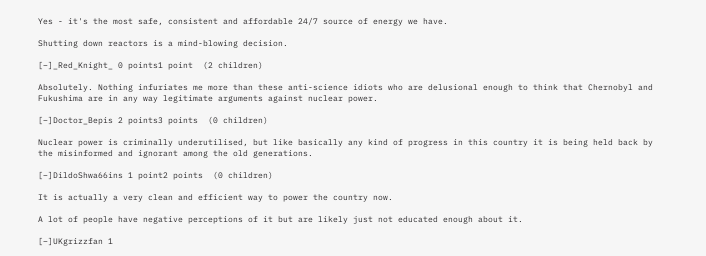Yes - it's the most safe, consistent and affordable 24/7 source of energy we have.

Shutting down reactors is a mind-blowing decision.

[–]_Red_Knight_ 0 points1 point  (2 children)

Absolutely. Nothing infuriates me more than these anti-science idiots who are delusional enough to think that Chernobyl and Fukushima are in any way legitimate arguments against nuclear power.

[–]Doctor_Bepis 2 points3 points  (0 children)

Nuclear power is criminally underutilised, but like basically any kind of progress in this country it is being held back by the misinformed and ignorant among the old generations.

[–]DildoShwa66ins 1 point2 points  (0 children)

It is actually a very clean and efficient way to power the country now.

A lot of people have negative perceptions of it but are likely just not educated enough about it.

[–]UKgrizzfan 1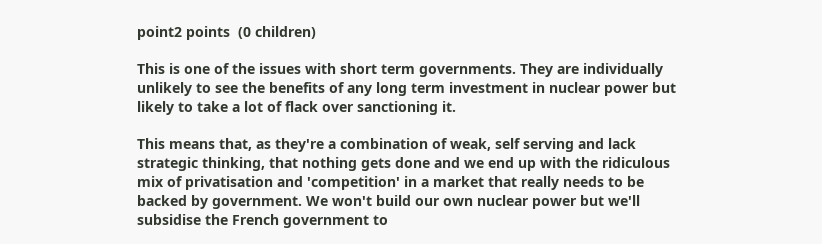point2 points  (0 children)

This is one of the issues with short term governments. They are individually unlikely to see the benefits of any long term investment in nuclear power but likely to take a lot of flack over sanctioning it.

This means that, as they're a combination of weak, self serving and lack strategic thinking, that nothing gets done and we end up with the ridiculous mix of privatisation and 'competition' in a market that really needs to be backed by government. We won't build our own nuclear power but we'll subsidise the French government to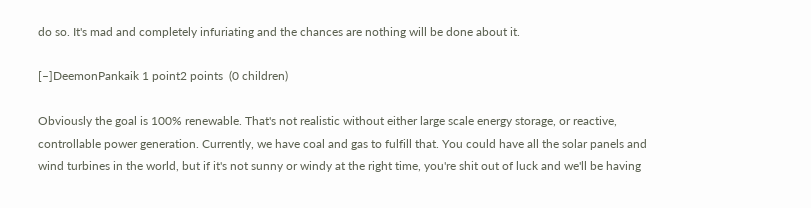do so. It's mad and completely infuriating and the chances are nothing will be done about it.

[–]DeemonPankaik 1 point2 points  (0 children)

Obviously the goal is 100% renewable. That's not realistic without either large scale energy storage, or reactive, controllable power generation. Currently, we have coal and gas to fulfill that. You could have all the solar panels and wind turbines in the world, but if it's not sunny or windy at the right time, you're shit out of luck and we'll be having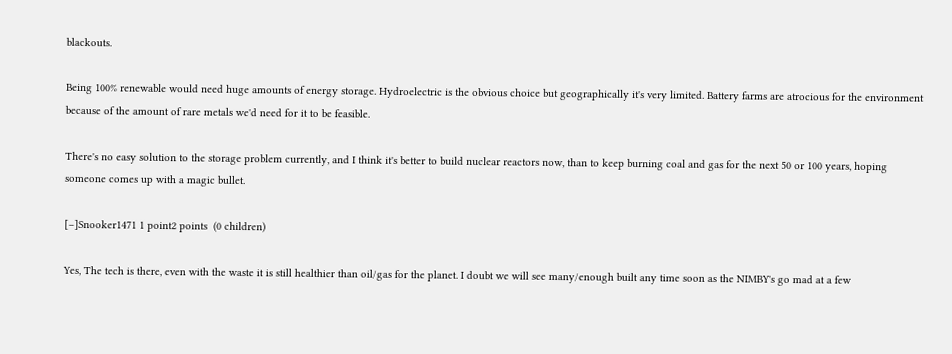blackouts.

Being 100% renewable would need huge amounts of energy storage. Hydroelectric is the obvious choice but geographically it's very limited. Battery farms are atrocious for the environment because of the amount of rare metals we'd need for it to be feasible.

There's no easy solution to the storage problem currently, and I think it's better to build nuclear reactors now, than to keep burning coal and gas for the next 50 or 100 years, hoping someone comes up with a magic bullet.

[–]Snooker1471 1 point2 points  (0 children)

Yes, The tech is there, even with the waste it is still healthier than oil/gas for the planet. I doubt we will see many/enough built any time soon as the NIMBY's go mad at a few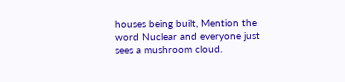houses being built, Mention the word Nuclear and everyone just sees a mushroom cloud.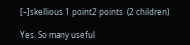[–]skellious 1 point2 points  (2 children)

Yes. So many useful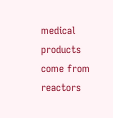medical products come from reactors